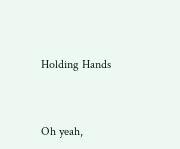Holding Hands


Oh yeah,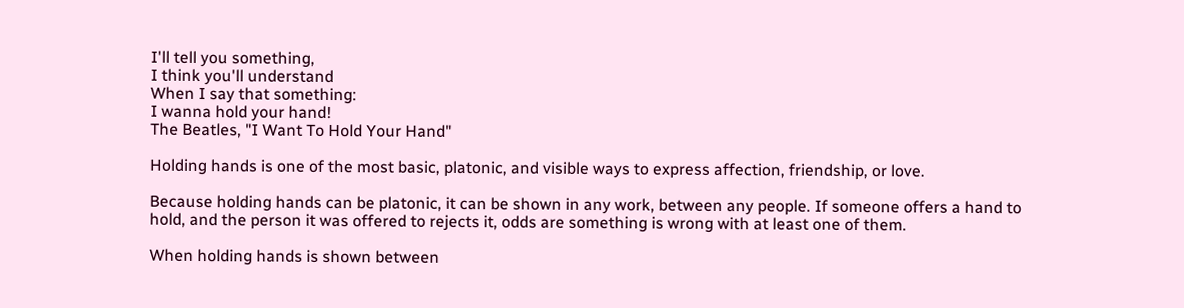I'll tell you something,
I think you'll understand
When I say that something:
I wanna hold your hand!
The Beatles, "I Want To Hold Your Hand"

Holding hands is one of the most basic, platonic, and visible ways to express affection, friendship, or love.

Because holding hands can be platonic, it can be shown in any work, between any people. If someone offers a hand to hold, and the person it was offered to rejects it, odds are something is wrong with at least one of them.

When holding hands is shown between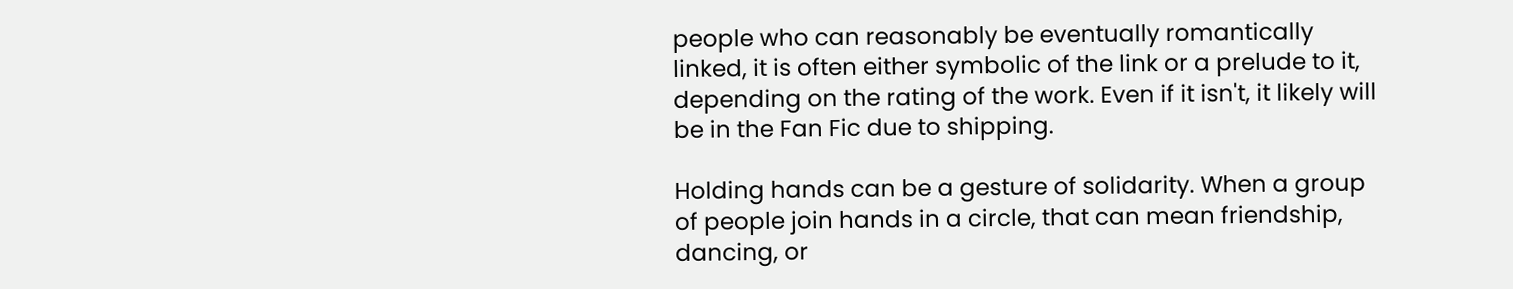people who can reasonably be eventually romantically linked, it is often either symbolic of the link or a prelude to it, depending on the rating of the work. Even if it isn't, it likely will be in the Fan Fic due to shipping.

Holding hands can be a gesture of solidarity. When a group of people join hands in a circle, that can mean friendship, dancing, or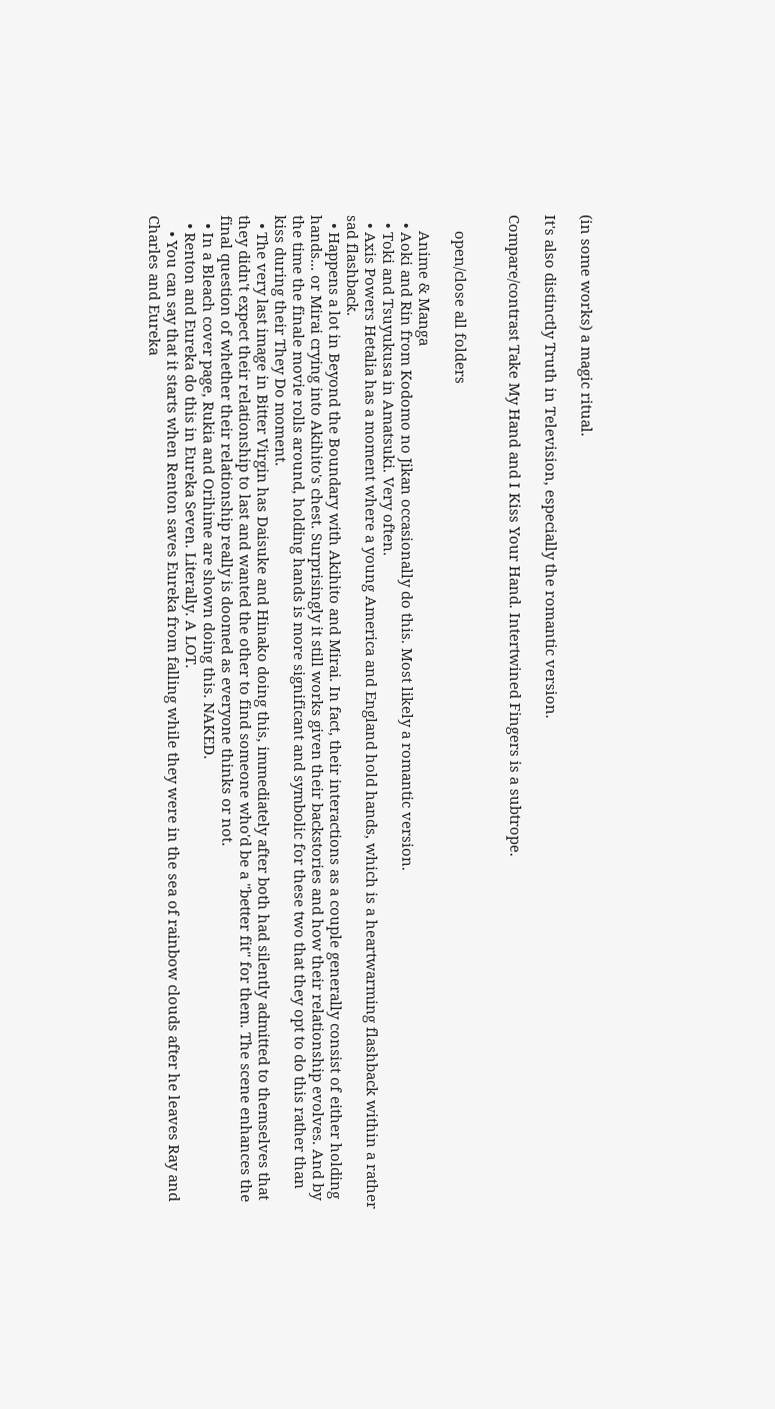(in some works) a magic ritual.

It's also distinctly Truth in Television, especially the romantic version.

Compare/contrast Take My Hand and I Kiss Your Hand. Intertwined Fingers is a subtrope.


    open/close all folders

    Anime & Manga
  • Aoki and Rin from Kodomo no Jikan occasionally do this. Most likely a romantic version.
  • Toki and Tsuyukusa in Amatsuki. Very often.
  • Axis Powers Hetalia has a moment where a young America and England hold hands, which is a heartwarming flashback within a rather sad flashback.
  • Happens a lot in Beyond the Boundary with Akihito and Mirai. In fact, their interactions as a couple generally consist of either holding hands... or Mirai crying into Akihito's chest. Surprisingly it still works given their backstories and how their relationship evolves. And by the time the finale movie rolls around, holding hands is more significant and symbolic for these two that they opt to do this rather than kiss during their They Do moment.
  • The very last image in Bitter Virgin has Daisuke and Hinako doing this, immediately after both had silently admitted to themselves that they didn't expect their relationship to last and wanted the other to find someone who'd be a "better fit" for them. The scene enhances the final question of whether their relationship really is doomed as everyone thinks or not.
  • In a Bleach cover page, Rukia and Orihime are shown doing this. NAKED.
  • Renton and Eureka do this in Eureka Seven. Literally. A LOT.
    • You can say that it starts when Renton saves Eureka from falling while they were in the sea of rainbow clouds after he leaves Ray and Charles and Eureka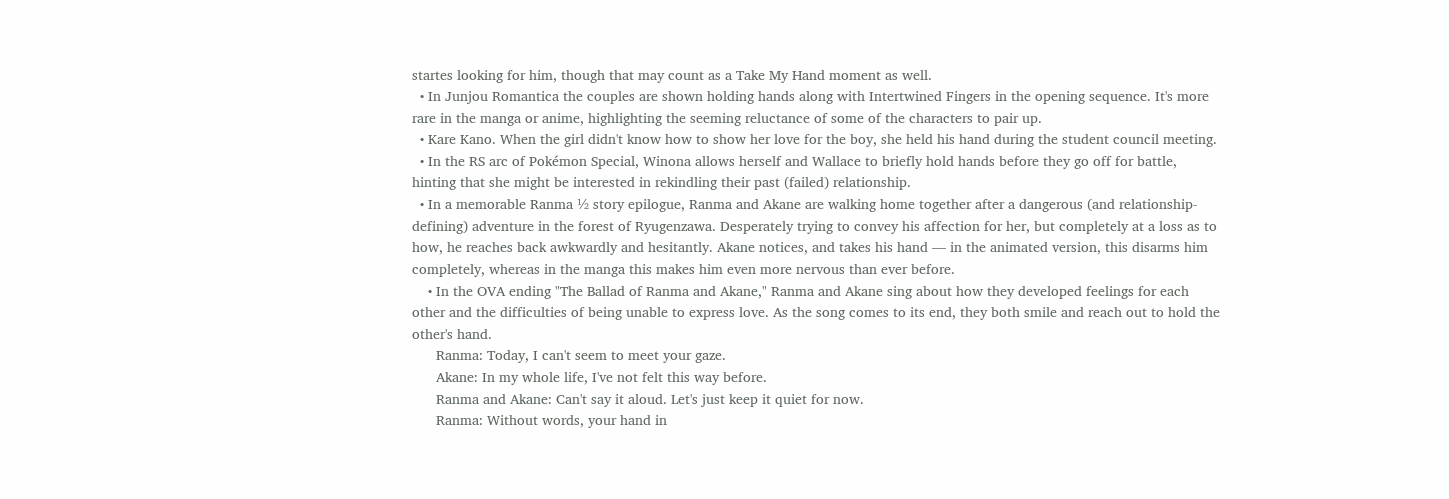startes looking for him, though that may count as a Take My Hand moment as well.
  • In Junjou Romantica the couples are shown holding hands along with Intertwined Fingers in the opening sequence. It's more rare in the manga or anime, highlighting the seeming reluctance of some of the characters to pair up.
  • Kare Kano. When the girl didn't know how to show her love for the boy, she held his hand during the student council meeting.
  • In the RS arc of Pokémon Special, Winona allows herself and Wallace to briefly hold hands before they go off for battle, hinting that she might be interested in rekindling their past (failed) relationship.
  • In a memorable Ranma ½ story epilogue, Ranma and Akane are walking home together after a dangerous (and relationship-defining) adventure in the forest of Ryugenzawa. Desperately trying to convey his affection for her, but completely at a loss as to how, he reaches back awkwardly and hesitantly. Akane notices, and takes his hand — in the animated version, this disarms him completely, whereas in the manga this makes him even more nervous than ever before.
    • In the OVA ending "The Ballad of Ranma and Akane," Ranma and Akane sing about how they developed feelings for each other and the difficulties of being unable to express love. As the song comes to its end, they both smile and reach out to hold the other's hand.
      Ranma: Today, I can't seem to meet your gaze.
      Akane: In my whole life, I've not felt this way before.
      Ranma and Akane: Can't say it aloud. Let's just keep it quiet for now.
      Ranma: Without words, your hand in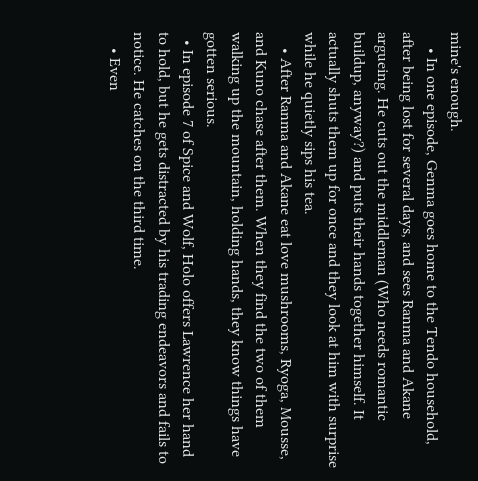mine's enough.
    • In one episode, Genma goes home to the Tendo household, after being lost for several days, and sees Ranma and Akane argueing. He cuts out the middleman (Who needs romantic buildup, anyway?) and puts their hands together himself. It actually shuts them up for once and they look at him with surprise while he quietly sips his tea.
    • After Ranma and Akane eat love mushrooms, Ryoga, Mousse, and Kuno chase after them. When they find the two of them walking up the mountain, holding hands, they know things have gotten serious.
  • In episode 7 of Spice and Wolf, Holo offers Lawrence her hand to hold, but he gets distracted by his trading endeavors and fails to notice. He catches on the third time.
    • Even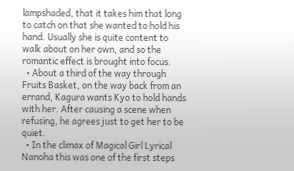lampshaded, that it takes him that long to catch on that she wanted to hold his hand. Usually she is quite content to walk about on her own, and so the romantic effect is brought into focus.
  • About a third of the way through Fruits Basket, on the way back from an errand, Kagura wants Kyo to hold hands with her. After causing a scene when refusing, he agrees just to get her to be quiet.
  • In the climax of Magical Girl Lyrical Nanoha this was one of the first steps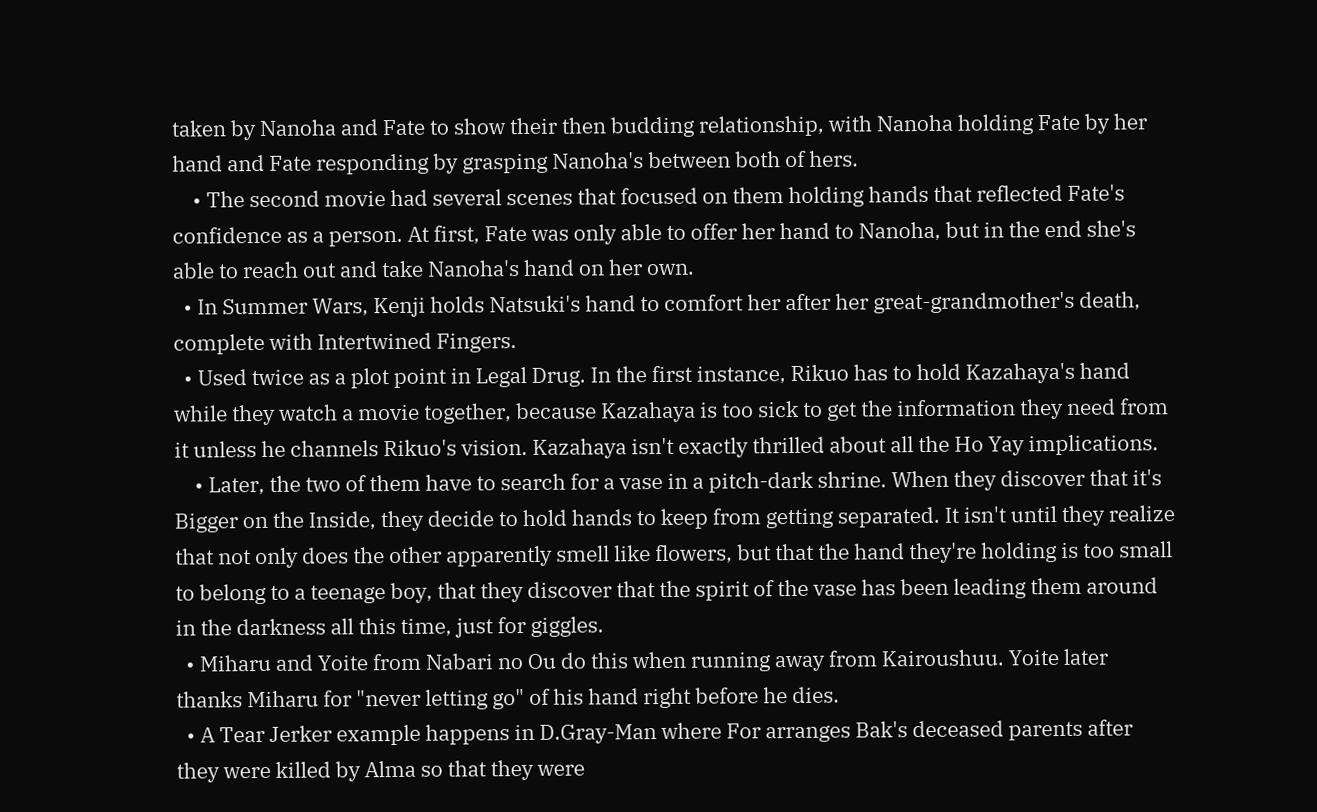taken by Nanoha and Fate to show their then budding relationship, with Nanoha holding Fate by her hand and Fate responding by grasping Nanoha's between both of hers.
    • The second movie had several scenes that focused on them holding hands that reflected Fate's confidence as a person. At first, Fate was only able to offer her hand to Nanoha, but in the end she's able to reach out and take Nanoha's hand on her own.
  • In Summer Wars, Kenji holds Natsuki's hand to comfort her after her great-grandmother's death, complete with Intertwined Fingers.
  • Used twice as a plot point in Legal Drug. In the first instance, Rikuo has to hold Kazahaya's hand while they watch a movie together, because Kazahaya is too sick to get the information they need from it unless he channels Rikuo's vision. Kazahaya isn't exactly thrilled about all the Ho Yay implications.
    • Later, the two of them have to search for a vase in a pitch-dark shrine. When they discover that it's Bigger on the Inside, they decide to hold hands to keep from getting separated. It isn't until they realize that not only does the other apparently smell like flowers, but that the hand they're holding is too small to belong to a teenage boy, that they discover that the spirit of the vase has been leading them around in the darkness all this time, just for giggles.
  • Miharu and Yoite from Nabari no Ou do this when running away from Kairoushuu. Yoite later thanks Miharu for "never letting go" of his hand right before he dies.
  • A Tear Jerker example happens in D.Gray-Man where For arranges Bak's deceased parents after they were killed by Alma so that they were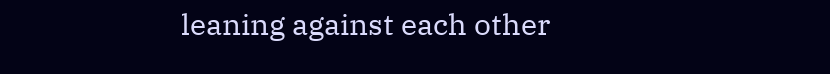leaning against each other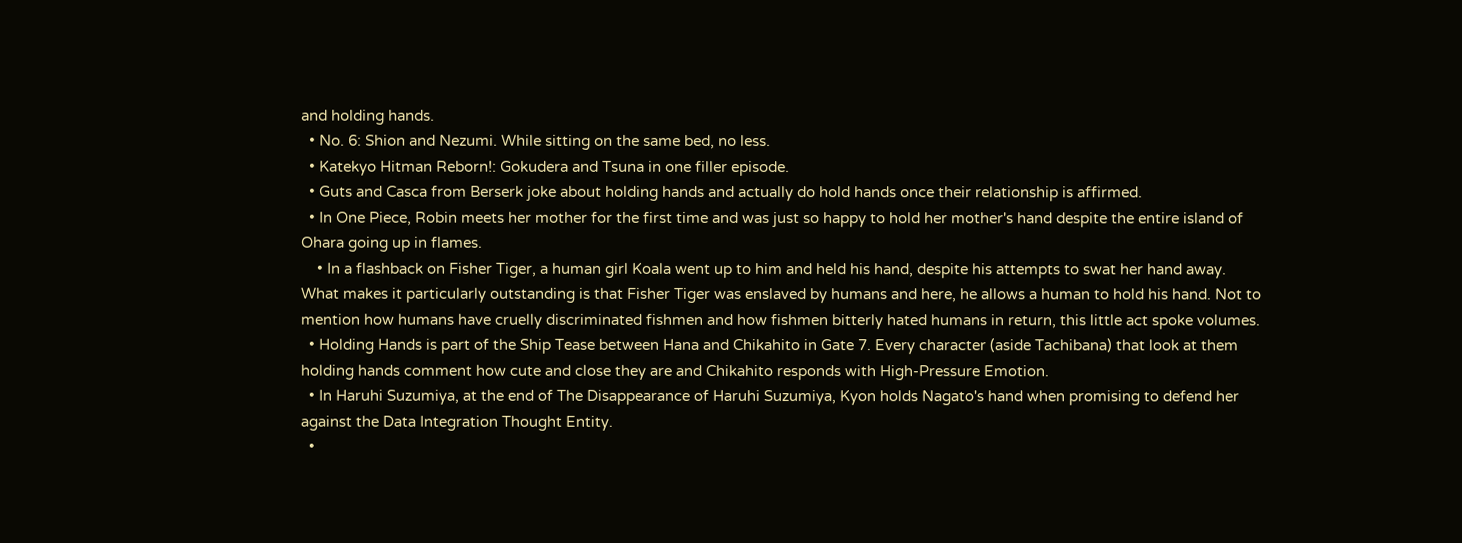and holding hands.
  • No. 6: Shion and Nezumi. While sitting on the same bed, no less.
  • Katekyo Hitman Reborn!: Gokudera and Tsuna in one filler episode.
  • Guts and Casca from Berserk joke about holding hands and actually do hold hands once their relationship is affirmed.
  • In One Piece, Robin meets her mother for the first time and was just so happy to hold her mother's hand despite the entire island of Ohara going up in flames.
    • In a flashback on Fisher Tiger, a human girl Koala went up to him and held his hand, despite his attempts to swat her hand away. What makes it particularly outstanding is that Fisher Tiger was enslaved by humans and here, he allows a human to hold his hand. Not to mention how humans have cruelly discriminated fishmen and how fishmen bitterly hated humans in return, this little act spoke volumes.
  • Holding Hands is part of the Ship Tease between Hana and Chikahito in Gate 7. Every character (aside Tachibana) that look at them holding hands comment how cute and close they are and Chikahito responds with High-Pressure Emotion.
  • In Haruhi Suzumiya, at the end of The Disappearance of Haruhi Suzumiya, Kyon holds Nagato's hand when promising to defend her against the Data Integration Thought Entity.
  •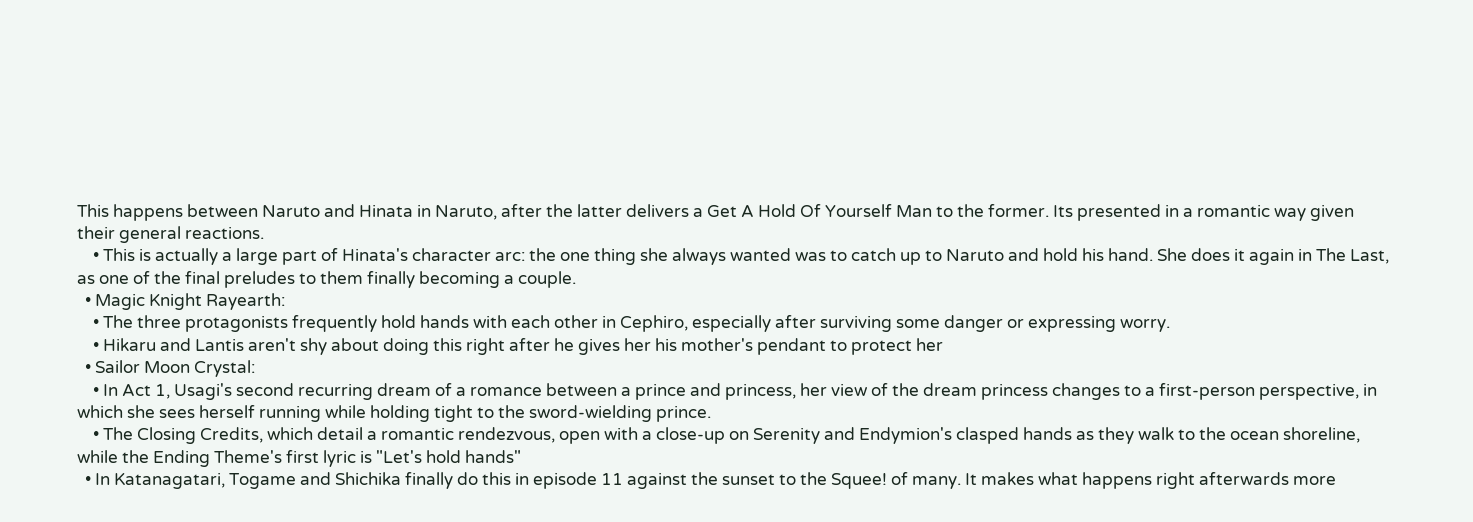This happens between Naruto and Hinata in Naruto, after the latter delivers a Get A Hold Of Yourself Man to the former. Its presented in a romantic way given their general reactions.
    • This is actually a large part of Hinata's character arc: the one thing she always wanted was to catch up to Naruto and hold his hand. She does it again in The Last, as one of the final preludes to them finally becoming a couple.
  • Magic Knight Rayearth:
    • The three protagonists frequently hold hands with each other in Cephiro, especially after surviving some danger or expressing worry.
    • Hikaru and Lantis aren't shy about doing this right after he gives her his mother's pendant to protect her
  • Sailor Moon Crystal:
    • In Act 1, Usagi's second recurring dream of a romance between a prince and princess, her view of the dream princess changes to a first-person perspective, in which she sees herself running while holding tight to the sword-wielding prince.
    • The Closing Credits, which detail a romantic rendezvous, open with a close-up on Serenity and Endymion's clasped hands as they walk to the ocean shoreline, while the Ending Theme's first lyric is "Let's hold hands"
  • In Katanagatari, Togame and Shichika finally do this in episode 11 against the sunset to the Squee! of many. It makes what happens right afterwards more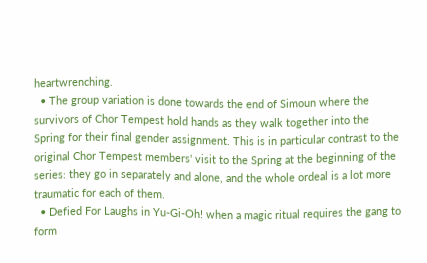heartwrenching.
  • The group variation is done towards the end of Simoun where the survivors of Chor Tempest hold hands as they walk together into the Spring for their final gender assignment. This is in particular contrast to the original Chor Tempest members' visit to the Spring at the beginning of the series: they go in separately and alone, and the whole ordeal is a lot more traumatic for each of them.
  • Defied For Laughs in Yu-Gi-Oh! when a magic ritual requires the gang to form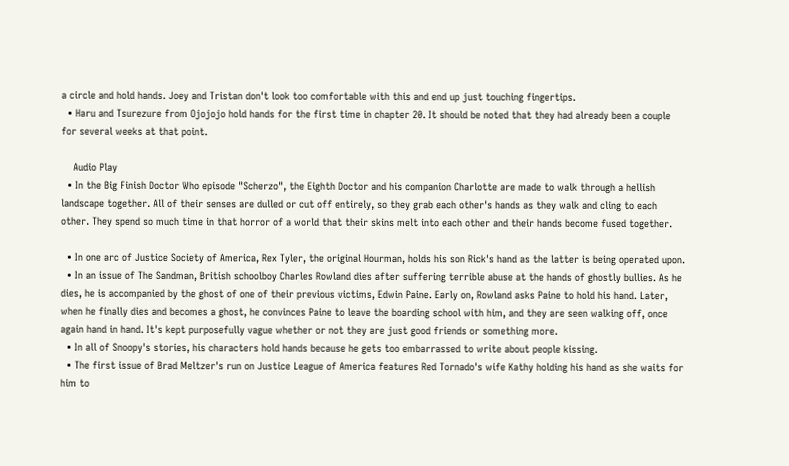a circle and hold hands. Joey and Tristan don't look too comfortable with this and end up just touching fingertips.
  • Haru and Tsurezure from Ojojojo hold hands for the first time in chapter 20. It should be noted that they had already been a couple for several weeks at that point.

    Audio Play
  • In the Big Finish Doctor Who episode "Scherzo", the Eighth Doctor and his companion Charlotte are made to walk through a hellish landscape together. All of their senses are dulled or cut off entirely, so they grab each other's hands as they walk and cling to each other. They spend so much time in that horror of a world that their skins melt into each other and their hands become fused together.

  • In one arc of Justice Society of America, Rex Tyler, the original Hourman, holds his son Rick's hand as the latter is being operated upon.
  • In an issue of The Sandman, British schoolboy Charles Rowland dies after suffering terrible abuse at the hands of ghostly bullies. As he dies, he is accompanied by the ghost of one of their previous victims, Edwin Paine. Early on, Rowland asks Paine to hold his hand. Later, when he finally dies and becomes a ghost, he convinces Paine to leave the boarding school with him, and they are seen walking off, once again hand in hand. It's kept purposefully vague whether or not they are just good friends or something more.
  • In all of Snoopy's stories, his characters hold hands because he gets too embarrassed to write about people kissing.
  • The first issue of Brad Meltzer's run on Justice League of America features Red Tornado's wife Kathy holding his hand as she waits for him to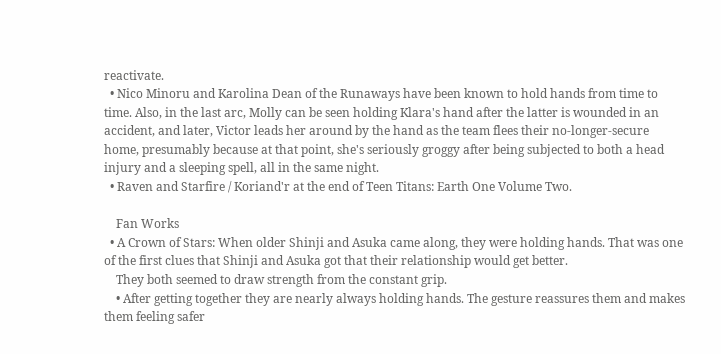reactivate.
  • Nico Minoru and Karolina Dean of the Runaways have been known to hold hands from time to time. Also, in the last arc, Molly can be seen holding Klara's hand after the latter is wounded in an accident, and later, Victor leads her around by the hand as the team flees their no-longer-secure home, presumably because at that point, she's seriously groggy after being subjected to both a head injury and a sleeping spell, all in the same night.
  • Raven and Starfire / Koriand'r at the end of Teen Titans: Earth One Volume Two.

    Fan Works
  • A Crown of Stars: When older Shinji and Asuka came along, they were holding hands. That was one of the first clues that Shinji and Asuka got that their relationship would get better.
    They both seemed to draw strength from the constant grip.
    • After getting together they are nearly always holding hands. The gesture reassures them and makes them feeling safer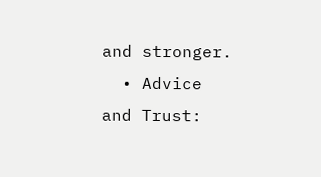and stronger.
  • Advice and Trust: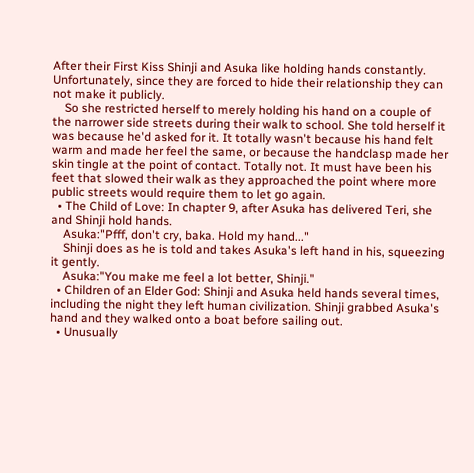After their First Kiss Shinji and Asuka like holding hands constantly. Unfortunately, since they are forced to hide their relationship they can not make it publicly.
    So she restricted herself to merely holding his hand on a couple of the narrower side streets during their walk to school. She told herself it was because he'd asked for it. It totally wasn't because his hand felt warm and made her feel the same, or because the handclasp made her skin tingle at the point of contact. Totally not. It must have been his feet that slowed their walk as they approached the point where more public streets would require them to let go again.
  • The Child of Love: In chapter 9, after Asuka has delivered Teri, she and Shinji hold hands.
    Asuka:"Pfff, don't cry, baka. Hold my hand..."
    Shinji does as he is told and takes Asuka's left hand in his, squeezing it gently.
    Asuka:"You make me feel a lot better, Shinji."
  • Children of an Elder God: Shinji and Asuka held hands several times, including the night they left human civilization. Shinji grabbed Asuka's hand and they walked onto a boat before sailing out.
  • Unusually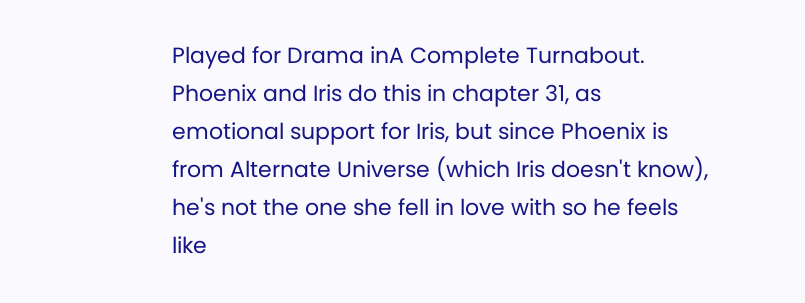Played for Drama inA Complete Turnabout. Phoenix and Iris do this in chapter 31, as emotional support for Iris, but since Phoenix is from Alternate Universe (which Iris doesn't know), he's not the one she fell in love with so he feels like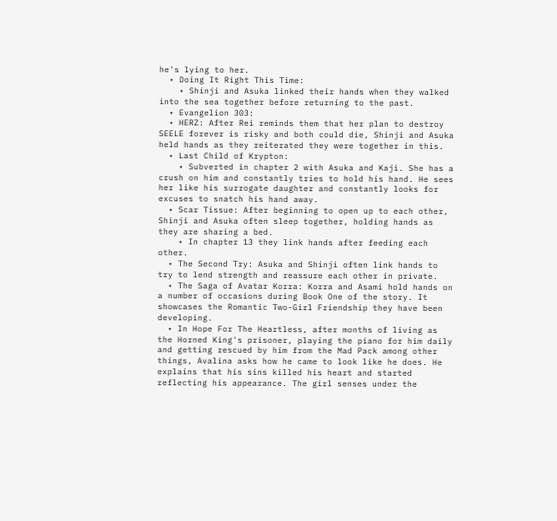he's lying to her.
  • Doing It Right This Time:
    • Shinji and Asuka linked their hands when they walked into the sea together before returning to the past.
  • Evangelion 303:
  • HERZ: After Rei reminds them that her plan to destroy SEELE forever is risky and both could die, Shinji and Asuka held hands as they reiterated they were together in this.
  • Last Child of Krypton:
    • Subverted in chapter 2 with Asuka and Kaji. She has a crush on him and constantly tries to hold his hand. He sees her like his surrogate daughter and constantly looks for excuses to snatch his hand away.
  • Scar Tissue: After beginning to open up to each other, Shinji and Asuka often sleep together, holding hands as they are sharing a bed.
    • In chapter 13 they link hands after feeding each other.
  • The Second Try: Asuka and Shinji often link hands to try to lend strength and reassure each other in private.
  • The Saga of Avatar Korra: Korra and Asami hold hands on a number of occasions during Book One of the story. It showcases the Romantic Two-Girl Friendship they have been developing.
  • In Hope For The Heartless, after months of living as the Horned King's prisoner, playing the piano for him daily and getting rescued by him from the Mad Pack among other things, Avalina asks how he came to look like he does. He explains that his sins killed his heart and started reflecting his appearance. The girl senses under the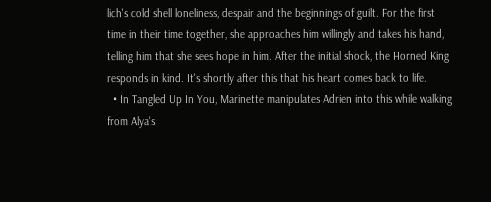lich's cold shell loneliness, despair and the beginnings of guilt. For the first time in their time together, she approaches him willingly and takes his hand, telling him that she sees hope in him. After the initial shock, the Horned King responds in kind. It's shortly after this that his heart comes back to life.
  • In Tangled Up In You, Marinette manipulates Adrien into this while walking from Alya's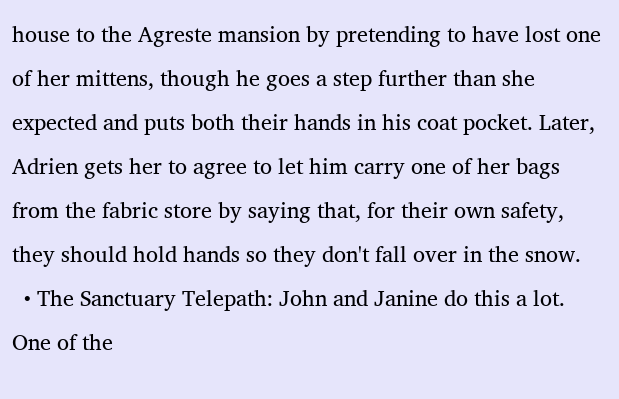house to the Agreste mansion by pretending to have lost one of her mittens, though he goes a step further than she expected and puts both their hands in his coat pocket. Later, Adrien gets her to agree to let him carry one of her bags from the fabric store by saying that, for their own safety, they should hold hands so they don't fall over in the snow.
  • The Sanctuary Telepath: John and Janine do this a lot. One of the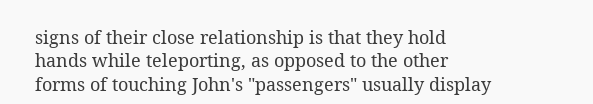signs of their close relationship is that they hold hands while teleporting, as opposed to the other forms of touching John's "passengers" usually display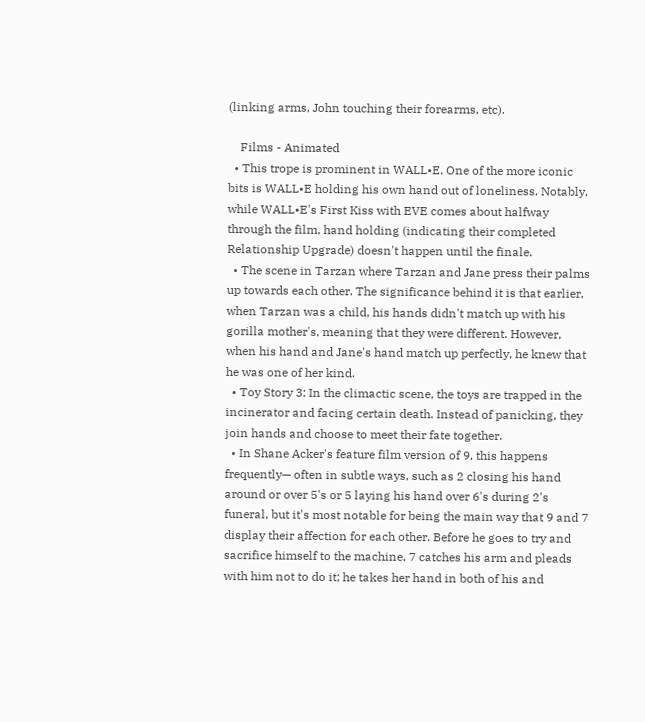(linking arms, John touching their forearms, etc).

    Films - Animated
  • This trope is prominent in WALL•E. One of the more iconic bits is WALL•E holding his own hand out of loneliness. Notably, while WALL•E's First Kiss with EVE comes about halfway through the film, hand holding (indicating their completed Relationship Upgrade) doesn't happen until the finale.
  • The scene in Tarzan where Tarzan and Jane press their palms up towards each other. The significance behind it is that earlier, when Tarzan was a child, his hands didn't match up with his gorilla mother's, meaning that they were different. However, when his hand and Jane's hand match up perfectly, he knew that he was one of her kind.
  • Toy Story 3: In the climactic scene, the toys are trapped in the incinerator and facing certain death. Instead of panicking, they join hands and choose to meet their fate together.
  • In Shane Acker's feature film version of 9, this happens frequently— often in subtle ways, such as 2 closing his hand around or over 5's or 5 laying his hand over 6's during 2's funeral, but it's most notable for being the main way that 9 and 7 display their affection for each other. Before he goes to try and sacrifice himself to the machine, 7 catches his arm and pleads with him not to do it; he takes her hand in both of his and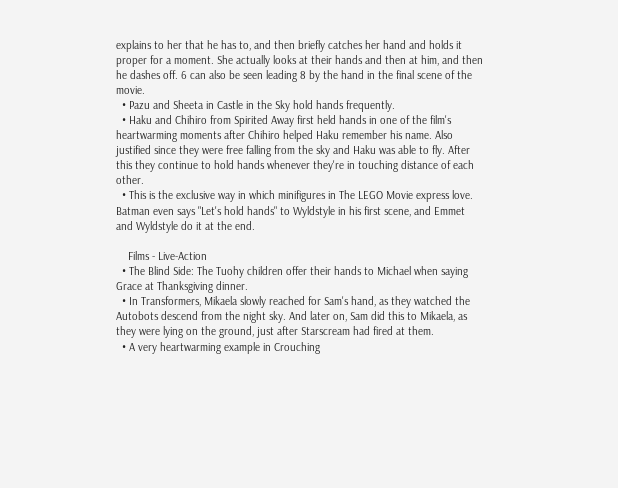explains to her that he has to, and then briefly catches her hand and holds it proper for a moment. She actually looks at their hands and then at him, and then he dashes off. 6 can also be seen leading 8 by the hand in the final scene of the movie.
  • Pazu and Sheeta in Castle in the Sky hold hands frequently.
  • Haku and Chihiro from Spirited Away first held hands in one of the film's heartwarming moments after Chihiro helped Haku remember his name. Also justified since they were free falling from the sky and Haku was able to fly. After this they continue to hold hands whenever they're in touching distance of each other.
  • This is the exclusive way in which minifigures in The LEGO Movie express love. Batman even says "Let's hold hands" to Wyldstyle in his first scene, and Emmet and Wyldstyle do it at the end.

    Films - Live-Action
  • The Blind Side: The Tuohy children offer their hands to Michael when saying Grace at Thanksgiving dinner.
  • In Transformers, Mikaela slowly reached for Sam's hand, as they watched the Autobots descend from the night sky. And later on, Sam did this to Mikaela, as they were lying on the ground, just after Starscream had fired at them.
  • A very heartwarming example in Crouching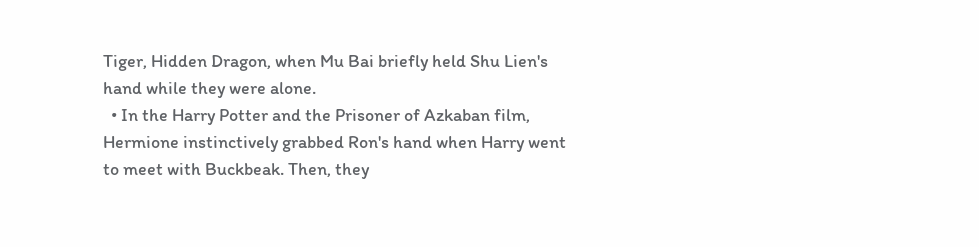Tiger, Hidden Dragon, when Mu Bai briefly held Shu Lien's hand while they were alone.
  • In the Harry Potter and the Prisoner of Azkaban film, Hermione instinctively grabbed Ron's hand when Harry went to meet with Buckbeak. Then, they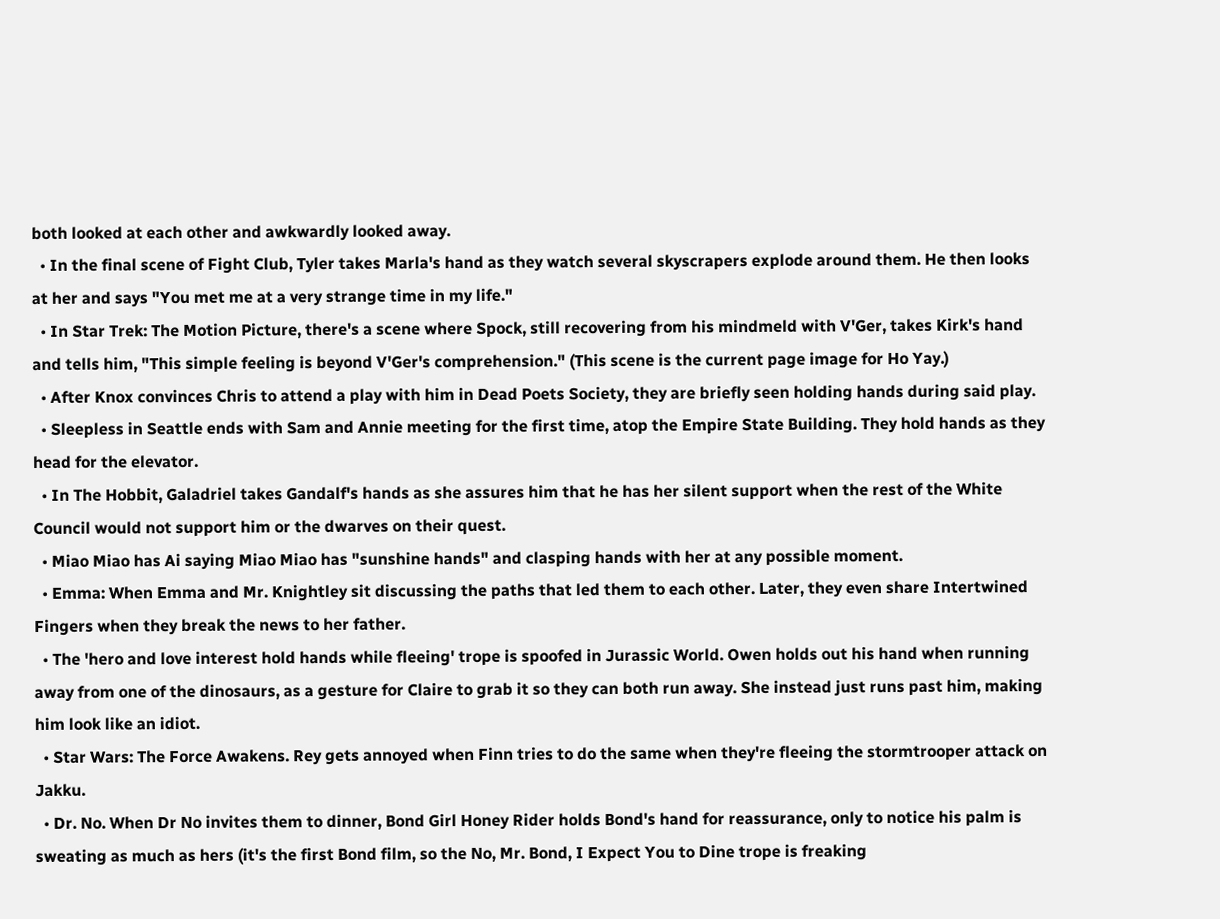both looked at each other and awkwardly looked away.
  • In the final scene of Fight Club, Tyler takes Marla's hand as they watch several skyscrapers explode around them. He then looks at her and says "You met me at a very strange time in my life."
  • In Star Trek: The Motion Picture, there's a scene where Spock, still recovering from his mindmeld with V'Ger, takes Kirk's hand and tells him, "This simple feeling is beyond V'Ger's comprehension." (This scene is the current page image for Ho Yay.)
  • After Knox convinces Chris to attend a play with him in Dead Poets Society, they are briefly seen holding hands during said play.
  • Sleepless in Seattle ends with Sam and Annie meeting for the first time, atop the Empire State Building. They hold hands as they head for the elevator.
  • In The Hobbit, Galadriel takes Gandalf's hands as she assures him that he has her silent support when the rest of the White Council would not support him or the dwarves on their quest.
  • Miao Miao has Ai saying Miao Miao has "sunshine hands" and clasping hands with her at any possible moment.
  • Emma: When Emma and Mr. Knightley sit discussing the paths that led them to each other. Later, they even share Intertwined Fingers when they break the news to her father.
  • The 'hero and love interest hold hands while fleeing' trope is spoofed in Jurassic World. Owen holds out his hand when running away from one of the dinosaurs, as a gesture for Claire to grab it so they can both run away. She instead just runs past him, making him look like an idiot.
  • Star Wars: The Force Awakens. Rey gets annoyed when Finn tries to do the same when they're fleeing the stormtrooper attack on Jakku.
  • Dr. No. When Dr No invites them to dinner, Bond Girl Honey Rider holds Bond's hand for reassurance, only to notice his palm is sweating as much as hers (it's the first Bond film, so the No, Mr. Bond, I Expect You to Dine trope is freaking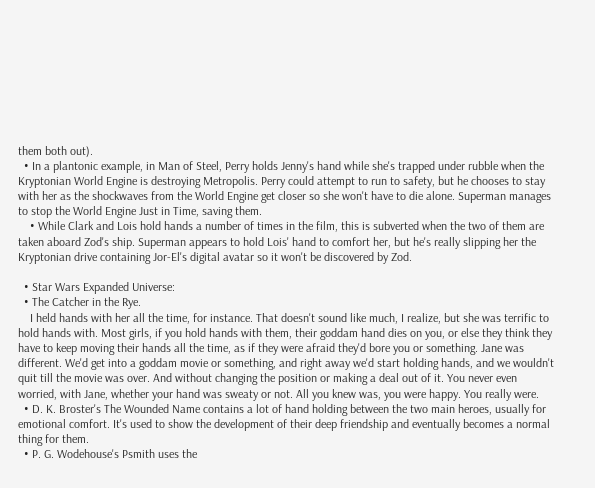them both out).
  • In a plantonic example, in Man of Steel, Perry holds Jenny's hand while she's trapped under rubble when the Kryptonian World Engine is destroying Metropolis. Perry could attempt to run to safety, but he chooses to stay with her as the shockwaves from the World Engine get closer so she won't have to die alone. Superman manages to stop the World Engine Just in Time, saving them.
    • While Clark and Lois hold hands a number of times in the film, this is subverted when the two of them are taken aboard Zod's ship. Superman appears to hold Lois' hand to comfort her, but he's really slipping her the Kryptonian drive containing Jor-El's digital avatar so it won't be discovered by Zod.

  • Star Wars Expanded Universe:
  • The Catcher in the Rye.
    I held hands with her all the time, for instance. That doesn't sound like much, I realize, but she was terrific to hold hands with. Most girls, if you hold hands with them, their goddam hand dies on you, or else they think they have to keep moving their hands all the time, as if they were afraid they'd bore you or something. Jane was different. We'd get into a goddam movie or something, and right away we'd start holding hands, and we wouldn't quit till the movie was over. And without changing the position or making a deal out of it. You never even worried, with Jane, whether your hand was sweaty or not. All you knew was, you were happy. You really were.
  • D. K. Broster's The Wounded Name contains a lot of hand holding between the two main heroes, usually for emotional comfort. It's used to show the development of their deep friendship and eventually becomes a normal thing for them.
  • P. G. Wodehouse's Psmith uses the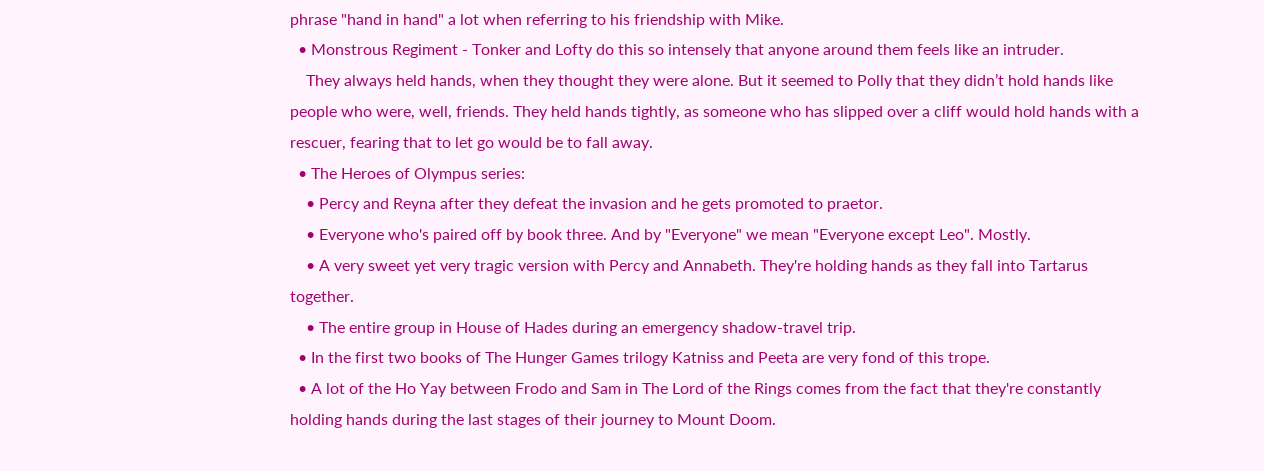phrase "hand in hand" a lot when referring to his friendship with Mike.
  • Monstrous Regiment - Tonker and Lofty do this so intensely that anyone around them feels like an intruder.
    They always held hands, when they thought they were alone. But it seemed to Polly that they didn’t hold hands like people who were, well, friends. They held hands tightly, as someone who has slipped over a cliff would hold hands with a rescuer, fearing that to let go would be to fall away.
  • The Heroes of Olympus series:
    • Percy and Reyna after they defeat the invasion and he gets promoted to praetor.
    • Everyone who's paired off by book three. And by "Everyone" we mean "Everyone except Leo". Mostly.
    • A very sweet yet very tragic version with Percy and Annabeth. They're holding hands as they fall into Tartarus together.
    • The entire group in House of Hades during an emergency shadow-travel trip.
  • In the first two books of The Hunger Games trilogy Katniss and Peeta are very fond of this trope.
  • A lot of the Ho Yay between Frodo and Sam in The Lord of the Rings comes from the fact that they're constantly holding hands during the last stages of their journey to Mount Doom.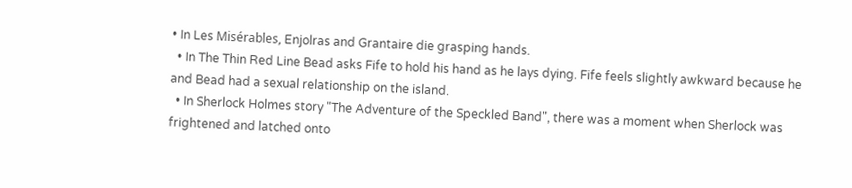• In Les Misérables, Enjolras and Grantaire die grasping hands.
  • In The Thin Red Line Bead asks Fife to hold his hand as he lays dying. Fife feels slightly awkward because he and Bead had a sexual relationship on the island.
  • In Sherlock Holmes story "The Adventure of the Speckled Band", there was a moment when Sherlock was frightened and latched onto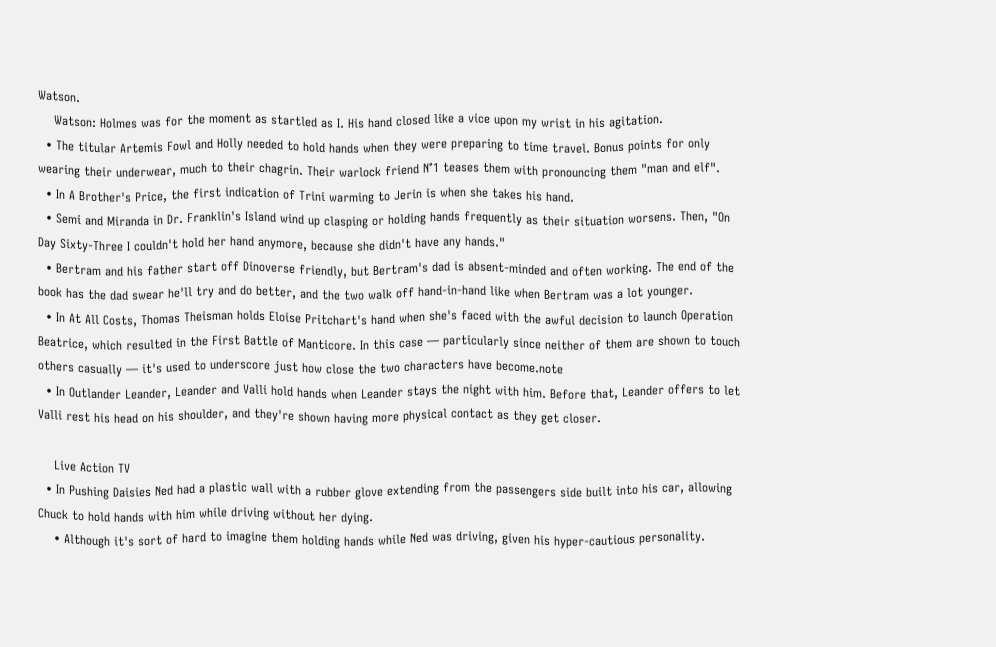Watson.
    Watson: Holmes was for the moment as startled as I. His hand closed like a vice upon my wrist in his agitation.
  • The titular Artemis Fowl and Holly needed to hold hands when they were preparing to time travel. Bonus points for only wearing their underwear, much to their chagrin. Their warlock friend N°1 teases them with pronouncing them "man and elf".
  • In A Brother's Price, the first indication of Trini warming to Jerin is when she takes his hand.
  • Semi and Miranda in Dr. Franklin's Island wind up clasping or holding hands frequently as their situation worsens. Then, "On Day Sixty-Three I couldn't hold her hand anymore, because she didn't have any hands."
  • Bertram and his father start off Dinoverse friendly, but Bertram's dad is absent-minded and often working. The end of the book has the dad swear he'll try and do better, and the two walk off hand-in-hand like when Bertram was a lot younger.
  • In At All Costs, Thomas Theisman holds Eloise Pritchart's hand when she's faced with the awful decision to launch Operation Beatrice, which resulted in the First Battle of Manticore. In this case — particularly since neither of them are shown to touch others casually — it's used to underscore just how close the two characters have become.note
  • In Outlander Leander, Leander and Valli hold hands when Leander stays the night with him. Before that, Leander offers to let Valli rest his head on his shoulder, and they're shown having more physical contact as they get closer.

    Live Action TV
  • In Pushing Daisies Ned had a plastic wall with a rubber glove extending from the passengers side built into his car, allowing Chuck to hold hands with him while driving without her dying.
    • Although it's sort of hard to imagine them holding hands while Ned was driving, given his hyper-cautious personality.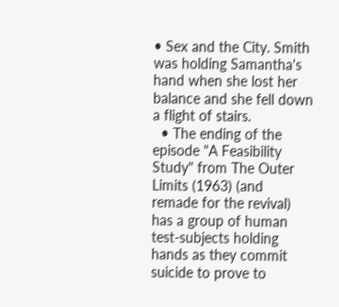• Sex and the City. Smith was holding Samantha's hand when she lost her balance and she fell down a flight of stairs.
  • The ending of the episode "A Feasibility Study" from The Outer Limits (1963) (and remade for the revival) has a group of human test-subjects holding hands as they commit suicide to prove to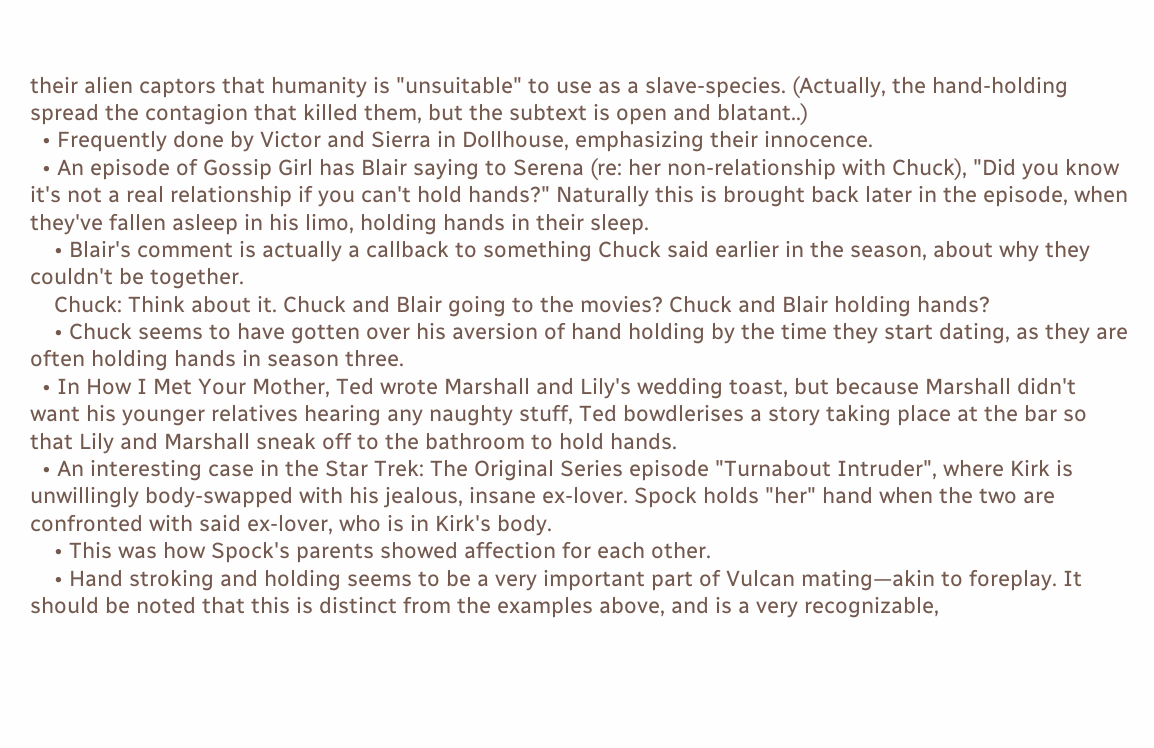their alien captors that humanity is "unsuitable" to use as a slave-species. (Actually, the hand-holding spread the contagion that killed them, but the subtext is open and blatant..)
  • Frequently done by Victor and Sierra in Dollhouse, emphasizing their innocence.
  • An episode of Gossip Girl has Blair saying to Serena (re: her non-relationship with Chuck), "Did you know it's not a real relationship if you can't hold hands?" Naturally this is brought back later in the episode, when they've fallen asleep in his limo, holding hands in their sleep.
    • Blair's comment is actually a callback to something Chuck said earlier in the season, about why they couldn't be together.
    Chuck: Think about it. Chuck and Blair going to the movies? Chuck and Blair holding hands?
    • Chuck seems to have gotten over his aversion of hand holding by the time they start dating, as they are often holding hands in season three.
  • In How I Met Your Mother, Ted wrote Marshall and Lily's wedding toast, but because Marshall didn't want his younger relatives hearing any naughty stuff, Ted bowdlerises a story taking place at the bar so that Lily and Marshall sneak off to the bathroom to hold hands.
  • An interesting case in the Star Trek: The Original Series episode "Turnabout Intruder", where Kirk is unwillingly body-swapped with his jealous, insane ex-lover. Spock holds "her" hand when the two are confronted with said ex-lover, who is in Kirk's body.
    • This was how Spock's parents showed affection for each other.
    • Hand stroking and holding seems to be a very important part of Vulcan mating—akin to foreplay. It should be noted that this is distinct from the examples above, and is a very recognizable,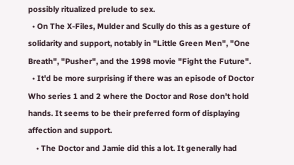possibly ritualized prelude to sex.
  • On The X-Files, Mulder and Scully do this as a gesture of solidarity and support, notably in "Little Green Men", "One Breath", "Pusher", and the 1998 movie "Fight the Future".
  • It'd be more surprising if there was an episode of Doctor Who series 1 and 2 where the Doctor and Rose don't hold hands. It seems to be their preferred form of displaying affection and support.
    • The Doctor and Jamie did this a lot. It generally had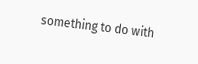something to do with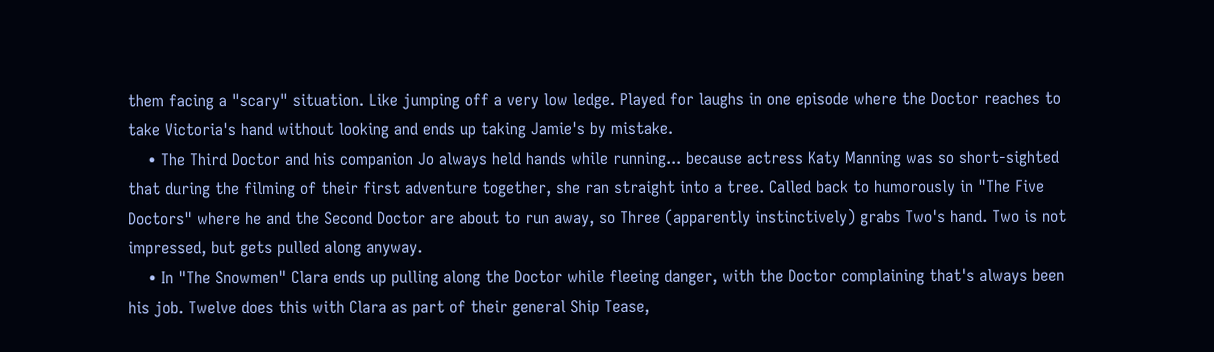them facing a "scary" situation. Like jumping off a very low ledge. Played for laughs in one episode where the Doctor reaches to take Victoria's hand without looking and ends up taking Jamie's by mistake.
    • The Third Doctor and his companion Jo always held hands while running... because actress Katy Manning was so short-sighted that during the filming of their first adventure together, she ran straight into a tree. Called back to humorously in "The Five Doctors" where he and the Second Doctor are about to run away, so Three (apparently instinctively) grabs Two's hand. Two is not impressed, but gets pulled along anyway.
    • In "The Snowmen" Clara ends up pulling along the Doctor while fleeing danger, with the Doctor complaining that's always been his job. Twelve does this with Clara as part of their general Ship Tease,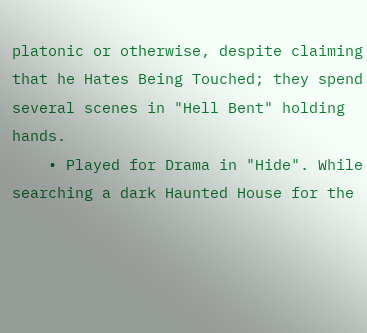platonic or otherwise, despite claiming that he Hates Being Touched; they spend several scenes in "Hell Bent" holding hands.
    • Played for Drama in "Hide". While searching a dark Haunted House for the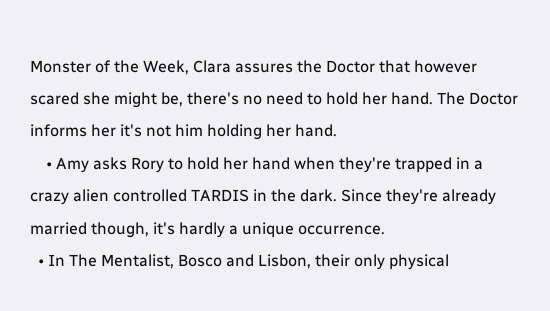Monster of the Week, Clara assures the Doctor that however scared she might be, there's no need to hold her hand. The Doctor informs her it's not him holding her hand.
    • Amy asks Rory to hold her hand when they're trapped in a crazy alien controlled TARDIS in the dark. Since they're already married though, it's hardly a unique occurrence.
  • In The Mentalist, Bosco and Lisbon, their only physical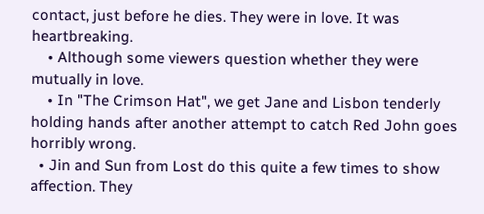contact, just before he dies. They were in love. It was heartbreaking.
    • Although some viewers question whether they were mutually in love.
    • In "The Crimson Hat", we get Jane and Lisbon tenderly holding hands after another attempt to catch Red John goes horribly wrong.
  • Jin and Sun from Lost do this quite a few times to show affection. They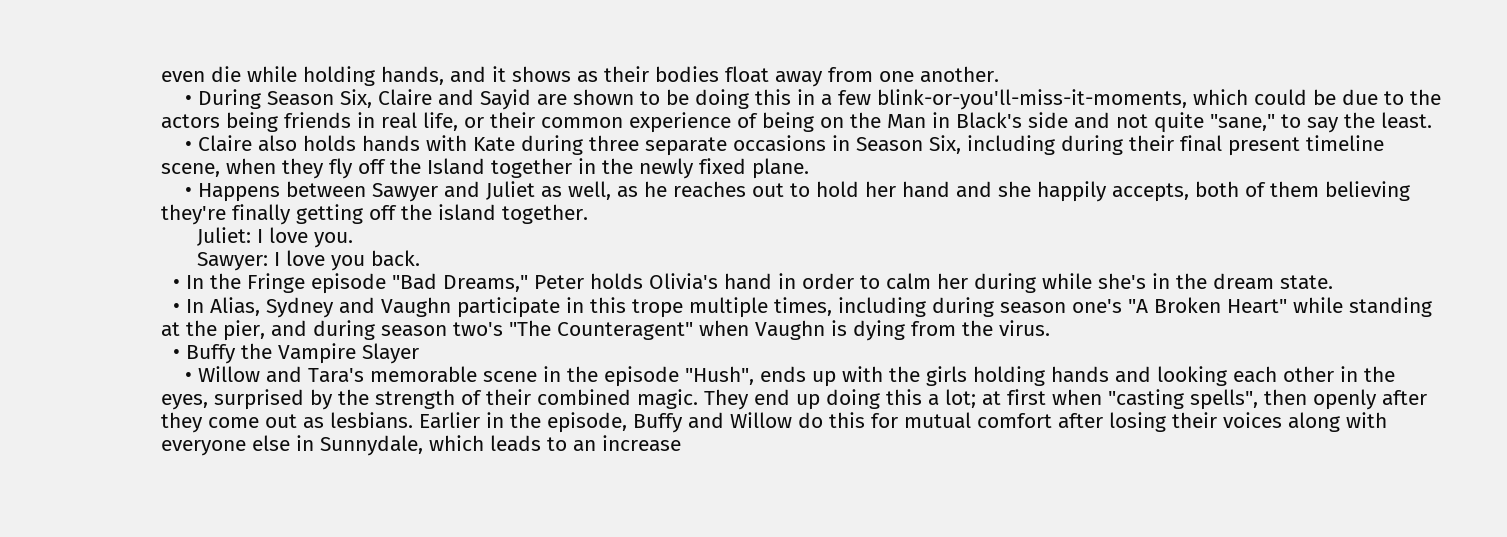even die while holding hands, and it shows as their bodies float away from one another.
    • During Season Six, Claire and Sayid are shown to be doing this in a few blink-or-you'll-miss-it-moments, which could be due to the actors being friends in real life, or their common experience of being on the Man in Black's side and not quite "sane," to say the least.
    • Claire also holds hands with Kate during three separate occasions in Season Six, including during their final present timeline scene, when they fly off the Island together in the newly fixed plane.
    • Happens between Sawyer and Juliet as well, as he reaches out to hold her hand and she happily accepts, both of them believing they're finally getting off the island together.
      Juliet: I love you.
      Sawyer: I love you back.
  • In the Fringe episode "Bad Dreams," Peter holds Olivia's hand in order to calm her during while she's in the dream state.
  • In Alias, Sydney and Vaughn participate in this trope multiple times, including during season one's "A Broken Heart" while standing at the pier, and during season two's "The Counteragent" when Vaughn is dying from the virus.
  • Buffy the Vampire Slayer
    • Willow and Tara's memorable scene in the episode "Hush", ends up with the girls holding hands and looking each other in the eyes, surprised by the strength of their combined magic. They end up doing this a lot; at first when "casting spells", then openly after they come out as lesbians. Earlier in the episode, Buffy and Willow do this for mutual comfort after losing their voices along with everyone else in Sunnydale, which leads to an increase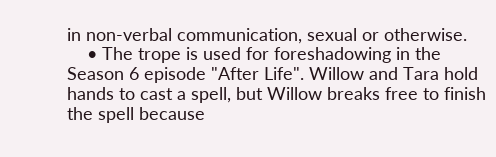in non-verbal communication, sexual or otherwise.
    • The trope is used for foreshadowing in the Season 6 episode "After Life". Willow and Tara hold hands to cast a spell, but Willow breaks free to finish the spell because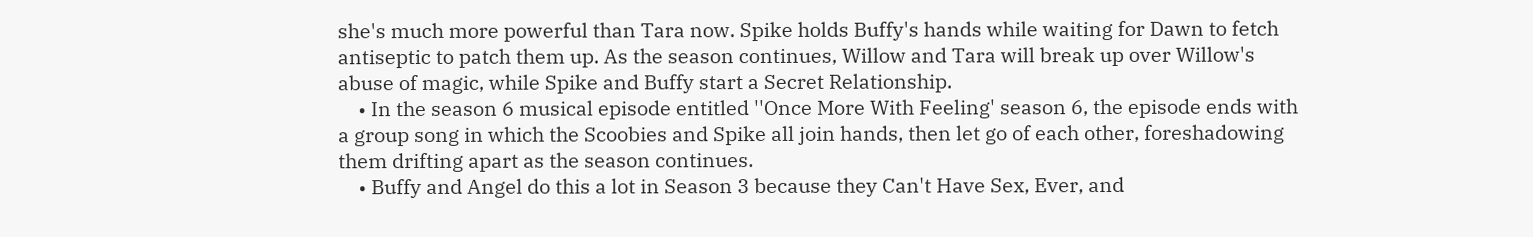she's much more powerful than Tara now. Spike holds Buffy's hands while waiting for Dawn to fetch antiseptic to patch them up. As the season continues, Willow and Tara will break up over Willow's abuse of magic, while Spike and Buffy start a Secret Relationship.
    • In the season 6 musical episode entitled ''Once More With Feeling' season 6, the episode ends with a group song in which the Scoobies and Spike all join hands, then let go of each other, foreshadowing them drifting apart as the season continues.
    • Buffy and Angel do this a lot in Season 3 because they Can't Have Sex, Ever, and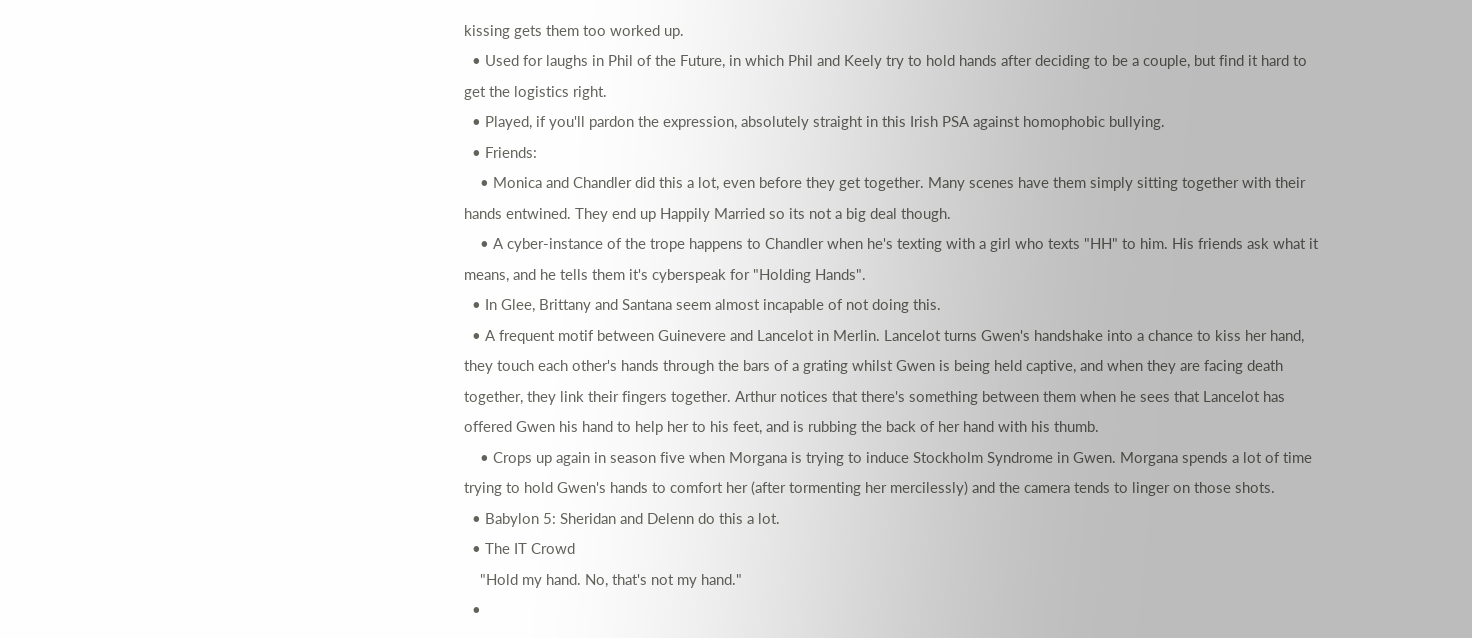kissing gets them too worked up.
  • Used for laughs in Phil of the Future, in which Phil and Keely try to hold hands after deciding to be a couple, but find it hard to get the logistics right.
  • Played, if you'll pardon the expression, absolutely straight in this Irish PSA against homophobic bullying.
  • Friends:
    • Monica and Chandler did this a lot, even before they get together. Many scenes have them simply sitting together with their hands entwined. They end up Happily Married so its not a big deal though.
    • A cyber-instance of the trope happens to Chandler when he's texting with a girl who texts "HH" to him. His friends ask what it means, and he tells them it's cyberspeak for "Holding Hands".
  • In Glee, Brittany and Santana seem almost incapable of not doing this.
  • A frequent motif between Guinevere and Lancelot in Merlin. Lancelot turns Gwen's handshake into a chance to kiss her hand, they touch each other's hands through the bars of a grating whilst Gwen is being held captive, and when they are facing death together, they link their fingers together. Arthur notices that there's something between them when he sees that Lancelot has offered Gwen his hand to help her to his feet, and is rubbing the back of her hand with his thumb.
    • Crops up again in season five when Morgana is trying to induce Stockholm Syndrome in Gwen. Morgana spends a lot of time trying to hold Gwen's hands to comfort her (after tormenting her mercilessly) and the camera tends to linger on those shots.
  • Babylon 5: Sheridan and Delenn do this a lot.
  • The IT Crowd
    "Hold my hand. No, that's not my hand."
  •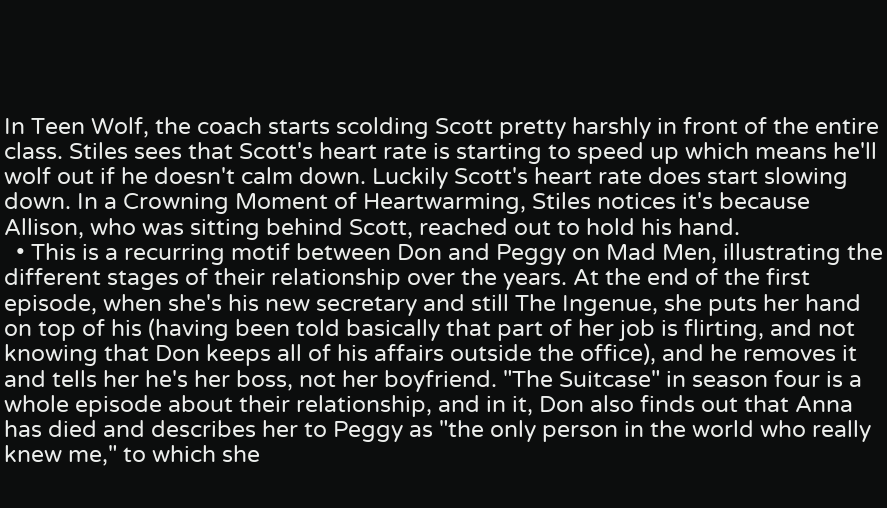In Teen Wolf, the coach starts scolding Scott pretty harshly in front of the entire class. Stiles sees that Scott's heart rate is starting to speed up which means he'll wolf out if he doesn't calm down. Luckily Scott's heart rate does start slowing down. In a Crowning Moment of Heartwarming, Stiles notices it's because Allison, who was sitting behind Scott, reached out to hold his hand.
  • This is a recurring motif between Don and Peggy on Mad Men, illustrating the different stages of their relationship over the years. At the end of the first episode, when she's his new secretary and still The Ingenue, she puts her hand on top of his (having been told basically that part of her job is flirting, and not knowing that Don keeps all of his affairs outside the office), and he removes it and tells her he's her boss, not her boyfriend. "The Suitcase" in season four is a whole episode about their relationship, and in it, Don also finds out that Anna has died and describes her to Peggy as "the only person in the world who really knew me," to which she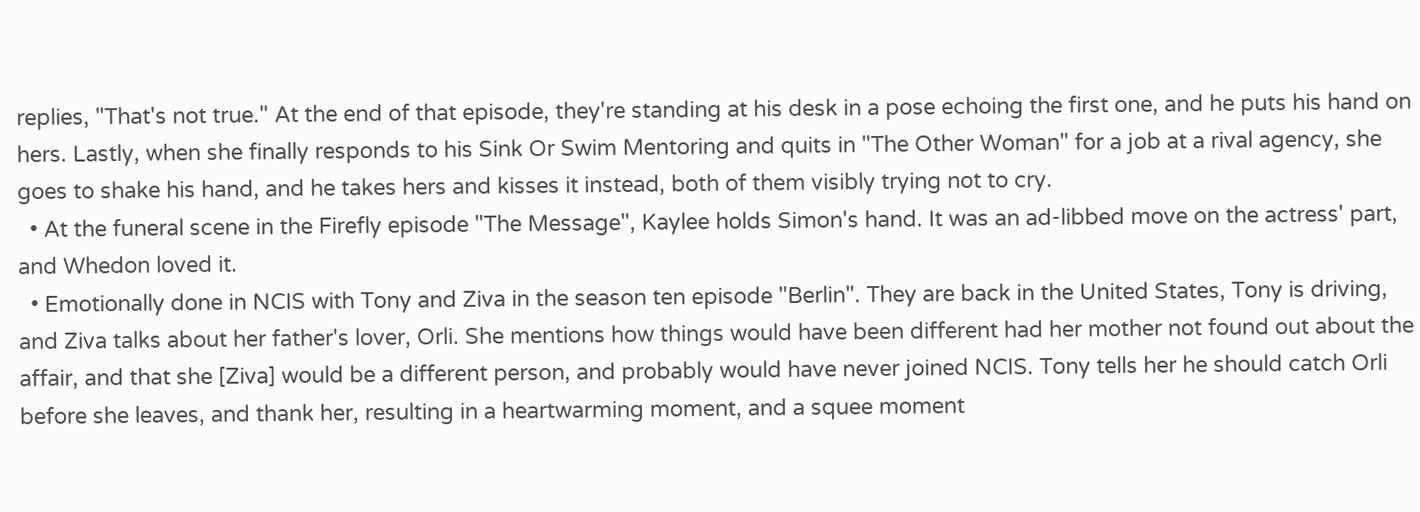replies, "That's not true." At the end of that episode, they're standing at his desk in a pose echoing the first one, and he puts his hand on hers. Lastly, when she finally responds to his Sink Or Swim Mentoring and quits in "The Other Woman" for a job at a rival agency, she goes to shake his hand, and he takes hers and kisses it instead, both of them visibly trying not to cry.
  • At the funeral scene in the Firefly episode "The Message", Kaylee holds Simon's hand. It was an ad-libbed move on the actress' part, and Whedon loved it.
  • Emotionally done in NCIS with Tony and Ziva in the season ten episode "Berlin". They are back in the United States, Tony is driving, and Ziva talks about her father's lover, Orli. She mentions how things would have been different had her mother not found out about the affair, and that she [Ziva] would be a different person, and probably would have never joined NCIS. Tony tells her he should catch Orli before she leaves, and thank her, resulting in a heartwarming moment, and a squee moment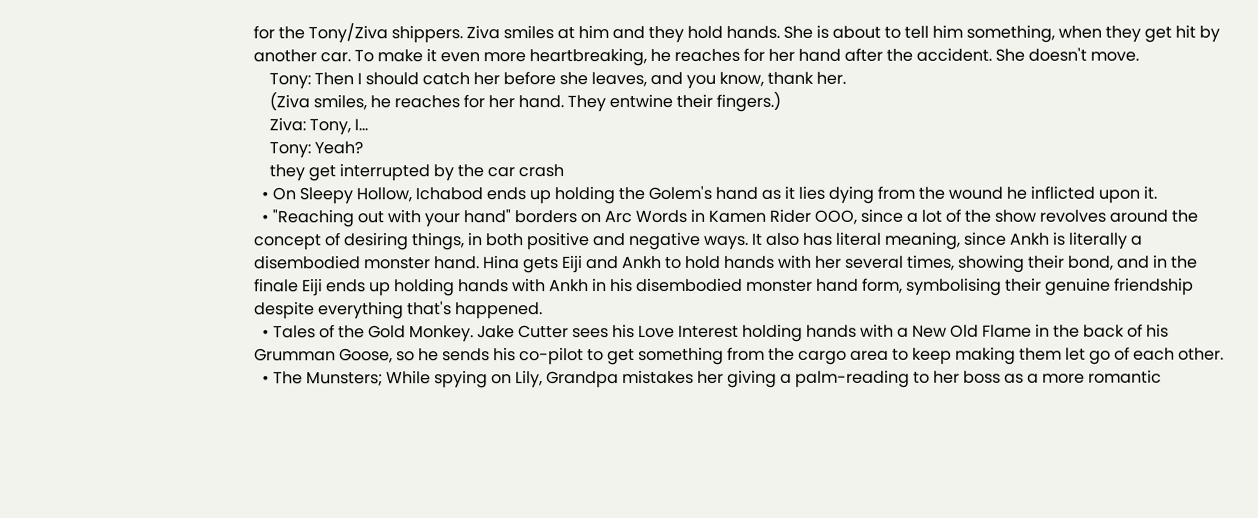for the Tony/Ziva shippers. Ziva smiles at him and they hold hands. She is about to tell him something, when they get hit by another car. To make it even more heartbreaking, he reaches for her hand after the accident. She doesn't move.
    Tony: Then I should catch her before she leaves, and you know, thank her.
    (Ziva smiles, he reaches for her hand. They entwine their fingers.)
    Ziva: Tony, I...
    Tony: Yeah?
    they get interrupted by the car crash
  • On Sleepy Hollow, Ichabod ends up holding the Golem's hand as it lies dying from the wound he inflicted upon it.
  • "Reaching out with your hand" borders on Arc Words in Kamen Rider OOO, since a lot of the show revolves around the concept of desiring things, in both positive and negative ways. It also has literal meaning, since Ankh is literally a disembodied monster hand. Hina gets Eiji and Ankh to hold hands with her several times, showing their bond, and in the finale Eiji ends up holding hands with Ankh in his disembodied monster hand form, symbolising their genuine friendship despite everything that's happened.
  • Tales of the Gold Monkey. Jake Cutter sees his Love Interest holding hands with a New Old Flame in the back of his Grumman Goose, so he sends his co-pilot to get something from the cargo area to keep making them let go of each other.
  • The Munsters; While spying on Lily, Grandpa mistakes her giving a palm-reading to her boss as a more romantic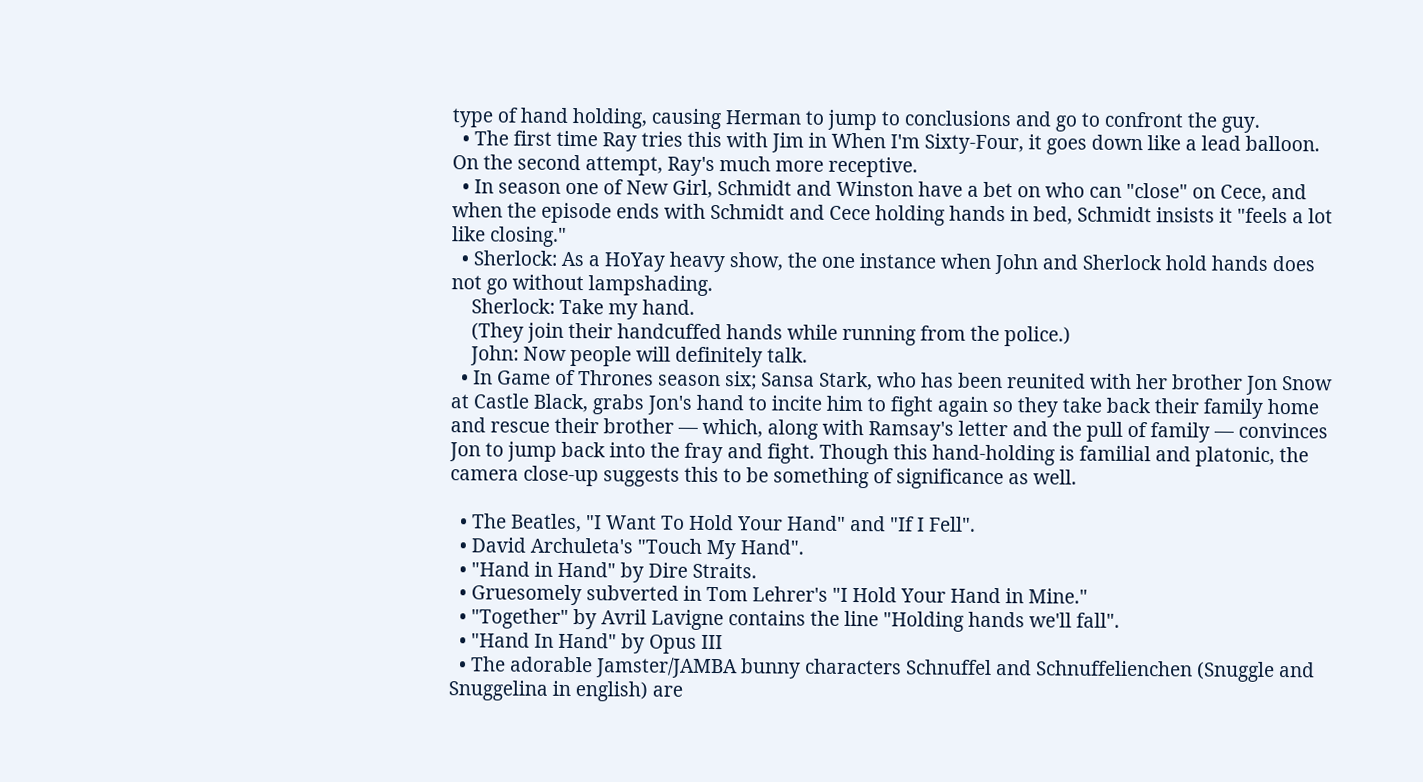type of hand holding, causing Herman to jump to conclusions and go to confront the guy.
  • The first time Ray tries this with Jim in When I'm Sixty-Four, it goes down like a lead balloon. On the second attempt, Ray's much more receptive.
  • In season one of New Girl, Schmidt and Winston have a bet on who can "close" on Cece, and when the episode ends with Schmidt and Cece holding hands in bed, Schmidt insists it "feels a lot like closing."
  • Sherlock: As a HoYay heavy show, the one instance when John and Sherlock hold hands does not go without lampshading.
    Sherlock: Take my hand.
    (They join their handcuffed hands while running from the police.)
    John: Now people will definitely talk.
  • In Game of Thrones season six; Sansa Stark, who has been reunited with her brother Jon Snow at Castle Black, grabs Jon's hand to incite him to fight again so they take back their family home and rescue their brother — which, along with Ramsay's letter and the pull of family — convinces Jon to jump back into the fray and fight. Though this hand-holding is familial and platonic, the camera close-up suggests this to be something of significance as well.

  • The Beatles, "I Want To Hold Your Hand" and "If I Fell".
  • David Archuleta's "Touch My Hand".
  • "Hand in Hand" by Dire Straits.
  • Gruesomely subverted in Tom Lehrer's "I Hold Your Hand in Mine."
  • "Together" by Avril Lavigne contains the line "Holding hands we'll fall".
  • "Hand In Hand" by Opus III
  • The adorable Jamster/JAMBA bunny characters Schnuffel and Schnuffelienchen (Snuggle and Snuggelina in english) are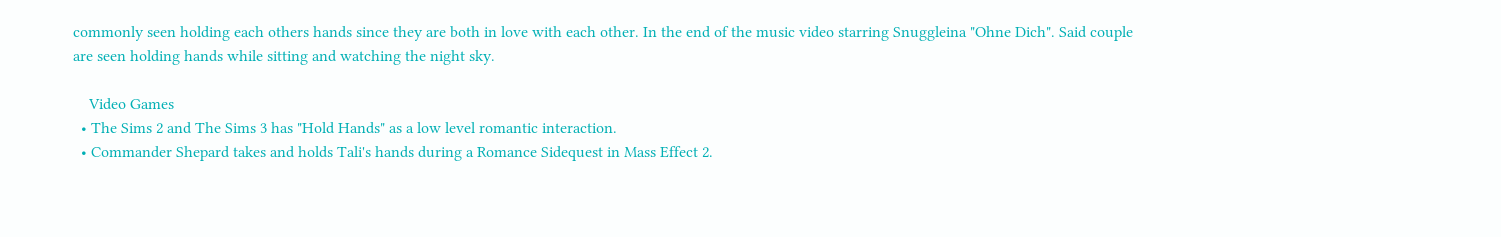commonly seen holding each others hands since they are both in love with each other. In the end of the music video starring Snuggleina "Ohne Dich". Said couple are seen holding hands while sitting and watching the night sky.

    Video Games
  • The Sims 2 and The Sims 3 has "Hold Hands" as a low level romantic interaction.
  • Commander Shepard takes and holds Tali's hands during a Romance Sidequest in Mass Effect 2.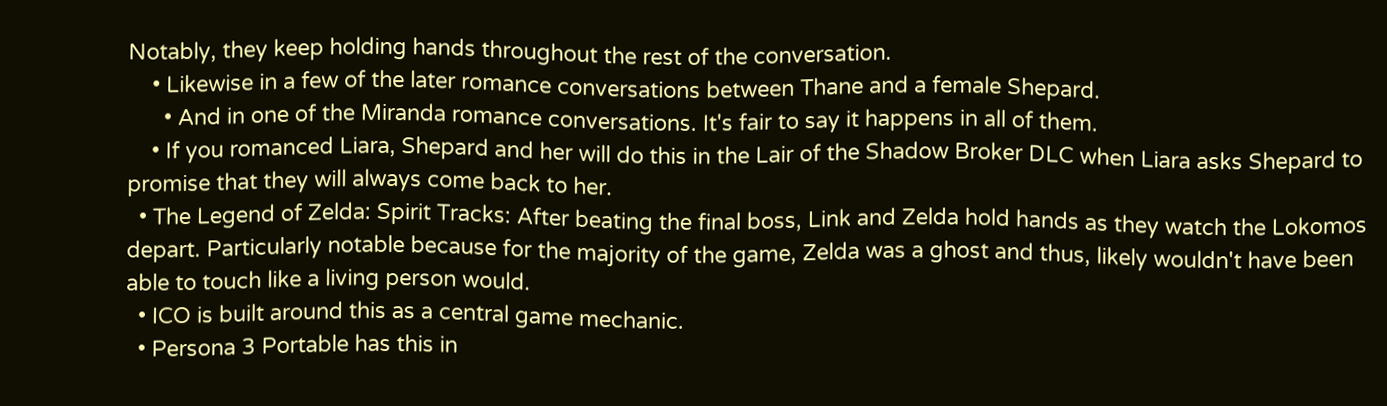Notably, they keep holding hands throughout the rest of the conversation.
    • Likewise in a few of the later romance conversations between Thane and a female Shepard.
      • And in one of the Miranda romance conversations. It's fair to say it happens in all of them.
    • If you romanced Liara, Shepard and her will do this in the Lair of the Shadow Broker DLC when Liara asks Shepard to promise that they will always come back to her.
  • The Legend of Zelda: Spirit Tracks: After beating the final boss, Link and Zelda hold hands as they watch the Lokomos depart. Particularly notable because for the majority of the game, Zelda was a ghost and thus, likely wouldn't have been able to touch like a living person would.
  • ICO is built around this as a central game mechanic.
  • Persona 3 Portable has this in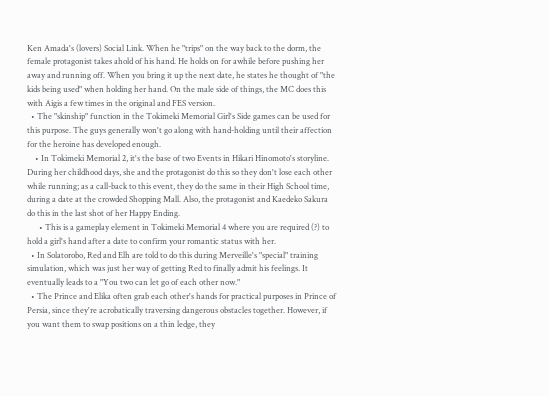Ken Amada's (lovers) Social Link. When he "trips" on the way back to the dorm, the female protagonist takes ahold of his hand. He holds on for awhile before pushing her away and running off. When you bring it up the next date, he states he thought of "the kids being used" when holding her hand. On the male side of things, the MC does this with Aigis a few times in the original and FES version.
  • The "skinship" function in the Tokimeki Memorial Girl's Side games can be used for this purpose. The guys generally won't go along with hand-holding until their affection for the heroine has developed enough.
    • In Tokimeki Memorial 2, it's the base of two Events in Hikari Hinomoto's storyline. During her childhood days, she and the protagonist do this so they don't lose each other while running; as a call-back to this event, they do the same in their High School time, during a date at the crowded Shopping Mall. Also, the protagonist and Kaedeko Sakura do this in the last shot of her Happy Ending.
      • This is a gameplay element in Tokimeki Memorial 4 where you are required (?) to hold a girl's hand after a date to confirm your romantic status with her.
  • In Solatorobo, Red and Elh are told to do this during Merveille's "special" training simulation, which was just her way of getting Red to finally admit his feelings. It eventually leads to a "You two can let go of each other now."
  • The Prince and Elika often grab each other's hands for practical purposes in Prince of Persia, since they're acrobatically traversing dangerous obstacles together. However, if you want them to swap positions on a thin ledge, they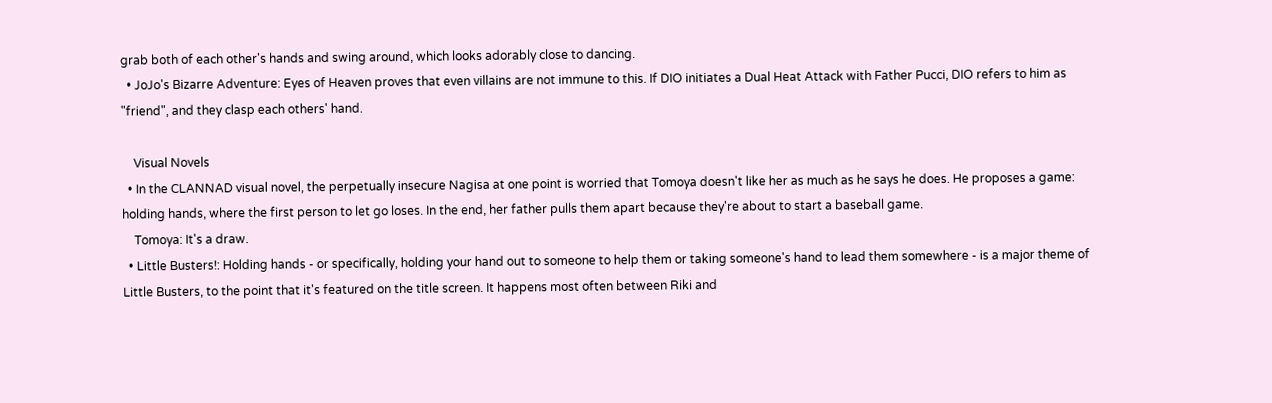grab both of each other's hands and swing around, which looks adorably close to dancing.
  • JoJo's Bizarre Adventure: Eyes of Heaven proves that even villains are not immune to this. If DIO initiates a Dual Heat Attack with Father Pucci, DIO refers to him as "friend", and they clasp each others' hand.

    Visual Novels
  • In the CLANNAD visual novel, the perpetually insecure Nagisa at one point is worried that Tomoya doesn't like her as much as he says he does. He proposes a game: holding hands, where the first person to let go loses. In the end, her father pulls them apart because they're about to start a baseball game.
    Tomoya: It's a draw.
  • Little Busters!: Holding hands - or specifically, holding your hand out to someone to help them or taking someone's hand to lead them somewhere - is a major theme of Little Busters, to the point that it's featured on the title screen. It happens most often between Riki and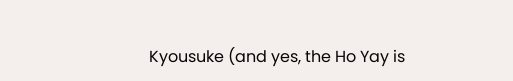Kyousuke (and yes, the Ho Yay is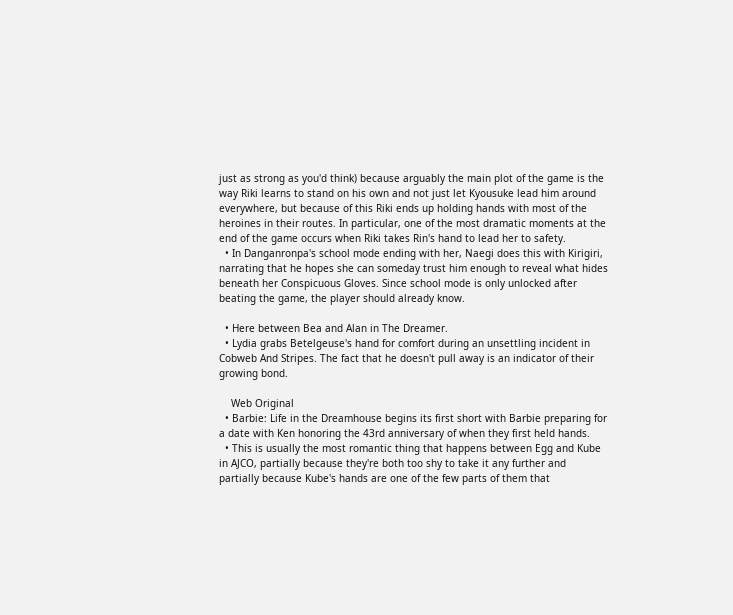just as strong as you'd think) because arguably the main plot of the game is the way Riki learns to stand on his own and not just let Kyousuke lead him around everywhere, but because of this Riki ends up holding hands with most of the heroines in their routes. In particular, one of the most dramatic moments at the end of the game occurs when Riki takes Rin's hand to lead her to safety.
  • In Danganronpa's school mode ending with her, Naegi does this with Kirigiri, narrating that he hopes she can someday trust him enough to reveal what hides beneath her Conspicuous Gloves. Since school mode is only unlocked after beating the game, the player should already know.

  • Here between Bea and Alan in The Dreamer.
  • Lydia grabs Betelgeuse's hand for comfort during an unsettling incident in Cobweb And Stripes. The fact that he doesn't pull away is an indicator of their growing bond.

    Web Original
  • Barbie: Life in the Dreamhouse begins its first short with Barbie preparing for a date with Ken honoring the 43rd anniversary of when they first held hands.
  • This is usually the most romantic thing that happens between Egg and Kube in AJCO, partially because they're both too shy to take it any further and partially because Kube's hands are one of the few parts of them that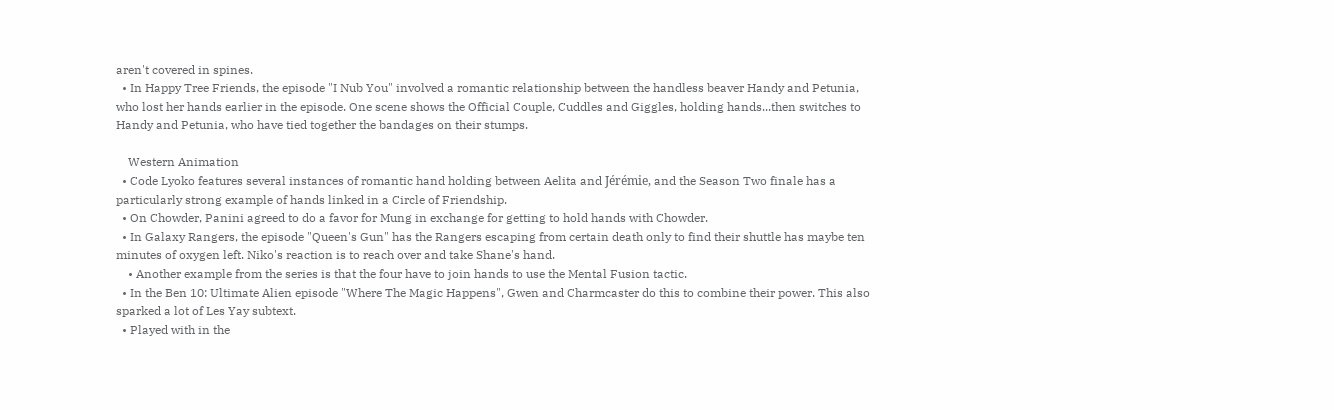aren't covered in spines.
  • In Happy Tree Friends, the episode "I Nub You" involved a romantic relationship between the handless beaver Handy and Petunia, who lost her hands earlier in the episode. One scene shows the Official Couple, Cuddles and Giggles, holding hands...then switches to Handy and Petunia, who have tied together the bandages on their stumps.

    Western Animation
  • Code Lyoko features several instances of romantic hand holding between Aelita and Jérémie, and the Season Two finale has a particularly strong example of hands linked in a Circle of Friendship.
  • On Chowder, Panini agreed to do a favor for Mung in exchange for getting to hold hands with Chowder.
  • In Galaxy Rangers, the episode "Queen's Gun" has the Rangers escaping from certain death only to find their shuttle has maybe ten minutes of oxygen left. Niko's reaction is to reach over and take Shane's hand.
    • Another example from the series is that the four have to join hands to use the Mental Fusion tactic.
  • In the Ben 10: Ultimate Alien episode "Where The Magic Happens", Gwen and Charmcaster do this to combine their power. This also sparked a lot of Les Yay subtext.
  • Played with in the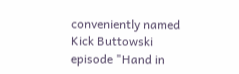conveniently named Kick Buttowski episode "Hand in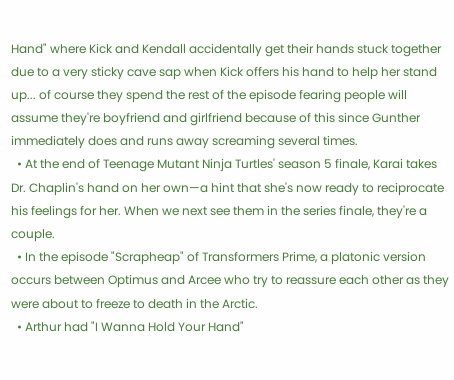Hand" where Kick and Kendall accidentally get their hands stuck together due to a very sticky cave sap when Kick offers his hand to help her stand up... of course they spend the rest of the episode fearing people will assume they're boyfriend and girlfriend because of this since Gunther immediately does and runs away screaming several times.
  • At the end of Teenage Mutant Ninja Turtles' season 5 finale, Karai takes Dr. Chaplin's hand on her own—a hint that she's now ready to reciprocate his feelings for her. When we next see them in the series finale, they're a couple.
  • In the episode "Scrapheap" of Transformers Prime, a platonic version occurs between Optimus and Arcee who try to reassure each other as they were about to freeze to death in the Arctic.
  • Arthur had "I Wanna Hold Your Hand"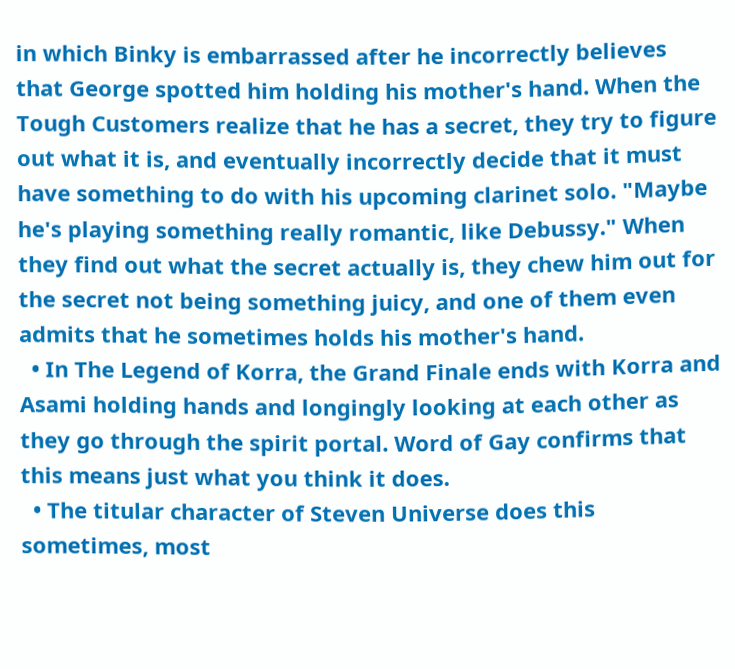in which Binky is embarrassed after he incorrectly believes that George spotted him holding his mother's hand. When the Tough Customers realize that he has a secret, they try to figure out what it is, and eventually incorrectly decide that it must have something to do with his upcoming clarinet solo. "Maybe he's playing something really romantic, like Debussy." When they find out what the secret actually is, they chew him out for the secret not being something juicy, and one of them even admits that he sometimes holds his mother's hand.
  • In The Legend of Korra, the Grand Finale ends with Korra and Asami holding hands and longingly looking at each other as they go through the spirit portal. Word of Gay confirms that this means just what you think it does.
  • The titular character of Steven Universe does this sometimes, most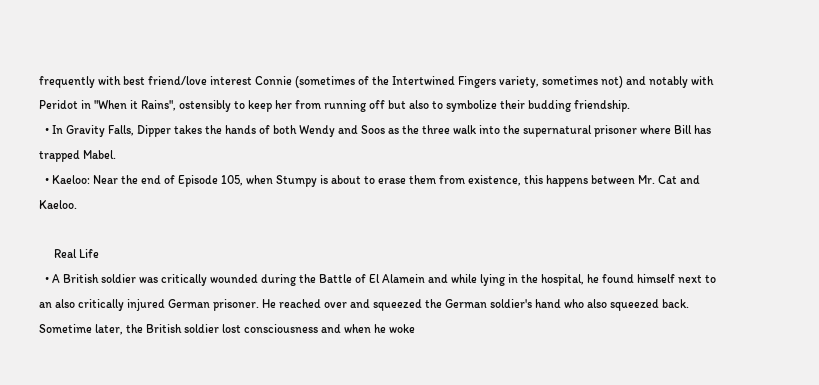frequently with best friend/love interest Connie (sometimes of the Intertwined Fingers variety, sometimes not) and notably with Peridot in "When it Rains", ostensibly to keep her from running off but also to symbolize their budding friendship.
  • In Gravity Falls, Dipper takes the hands of both Wendy and Soos as the three walk into the supernatural prisoner where Bill has trapped Mabel.
  • Kaeloo: Near the end of Episode 105, when Stumpy is about to erase them from existence, this happens between Mr. Cat and Kaeloo.

     Real Life
  • A British soldier was critically wounded during the Battle of El Alamein and while lying in the hospital, he found himself next to an also critically injured German prisoner. He reached over and squeezed the German soldier's hand who also squeezed back. Sometime later, the British soldier lost consciousness and when he woke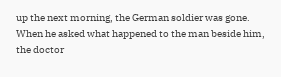up the next morning, the German soldier was gone. When he asked what happened to the man beside him, the doctor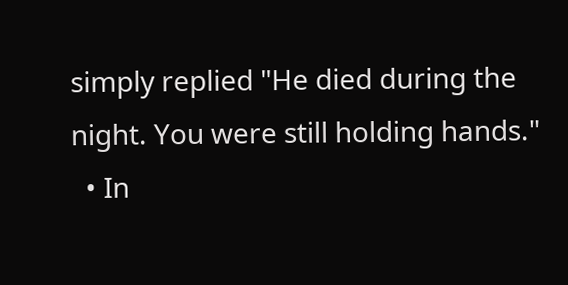simply replied "He died during the night. You were still holding hands."
  • In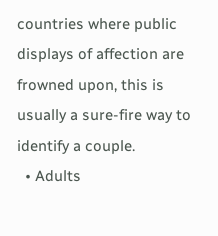countries where public displays of affection are frowned upon, this is usually a sure-fire way to identify a couple.
  • Adults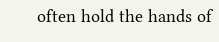often hold the hands of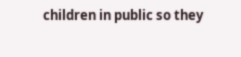children in public so they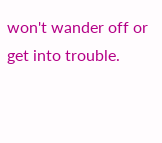won't wander off or get into trouble.